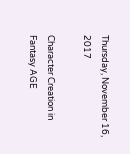Thursday, November 16, 2017

Character Creation in Fantasy AGE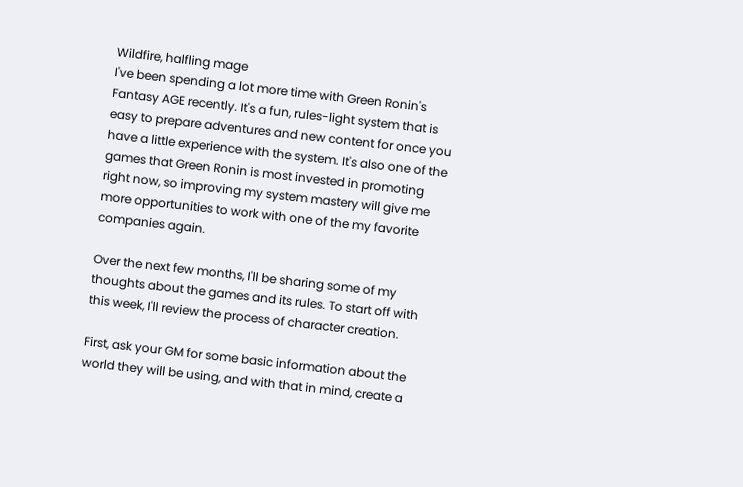Wildfire, halfling mage
I've been spending a lot more time with Green Ronin's Fantasy AGE recently. It's a fun, rules-light system that is easy to prepare adventures and new content for once you have a little experience with the system. It's also one of the games that Green Ronin is most invested in promoting right now, so improving my system mastery will give me more opportunities to work with one of the my favorite companies again.

Over the next few months, I'll be sharing some of my thoughts about the games and its rules. To start off with this week, I'll review the process of character creation.

First, ask your GM for some basic information about the world they will be using, and with that in mind, create a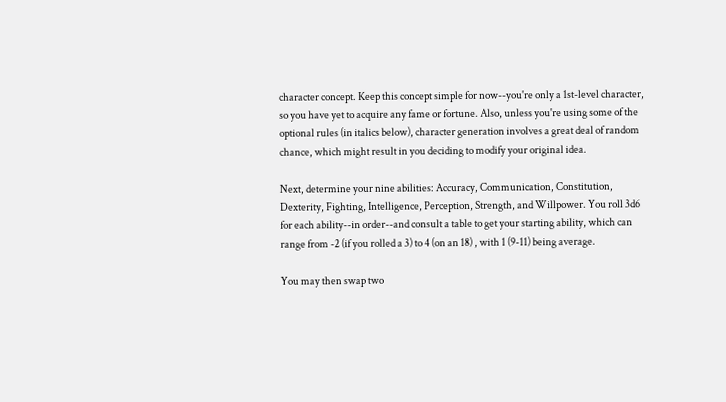character concept. Keep this concept simple for now--you're only a 1st-level character, so you have yet to acquire any fame or fortune. Also, unless you're using some of the optional rules (in italics below), character generation involves a great deal of random chance, which might result in you deciding to modify your original idea.

Next, determine your nine abilities: Accuracy, Communication, Constitution, Dexterity, Fighting, Intelligence, Perception, Strength, and Willpower. You roll 3d6 for each ability--in order--and consult a table to get your starting ability, which can range from -2 (if you rolled a 3) to 4 (on an 18) , with 1 (9-11) being average.

You may then swap two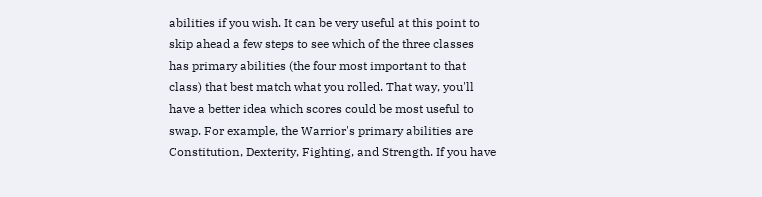abilities if you wish. It can be very useful at this point to skip ahead a few steps to see which of the three classes has primary abilities (the four most important to that class) that best match what you rolled. That way, you'll have a better idea which scores could be most useful to swap. For example, the Warrior's primary abilities are Constitution, Dexterity, Fighting, and Strength. If you have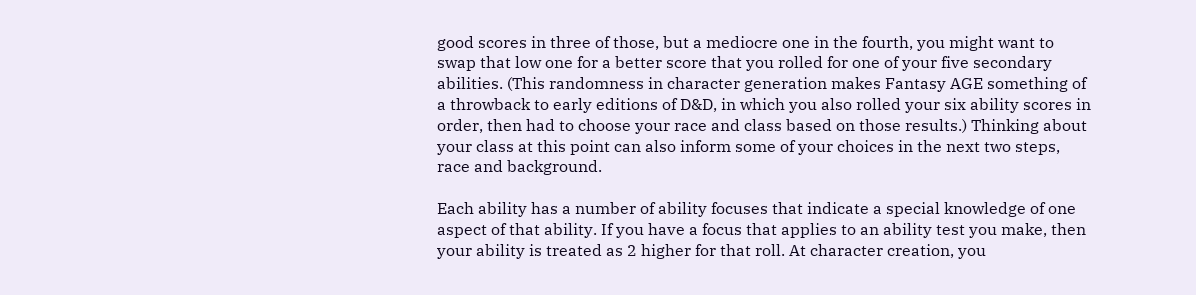good scores in three of those, but a mediocre one in the fourth, you might want to swap that low one for a better score that you rolled for one of your five secondary abilities. (This randomness in character generation makes Fantasy AGE something of a throwback to early editions of D&D, in which you also rolled your six ability scores in order, then had to choose your race and class based on those results.) Thinking about your class at this point can also inform some of your choices in the next two steps, race and background.

Each ability has a number of ability focuses that indicate a special knowledge of one aspect of that ability. If you have a focus that applies to an ability test you make, then your ability is treated as 2 higher for that roll. At character creation, you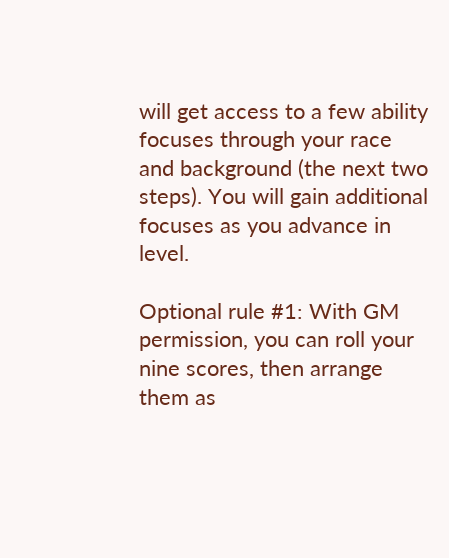will get access to a few ability focuses through your race and background (the next two steps). You will gain additional focuses as you advance in level.

Optional rule #1: With GM permission, you can roll your nine scores, then arrange them as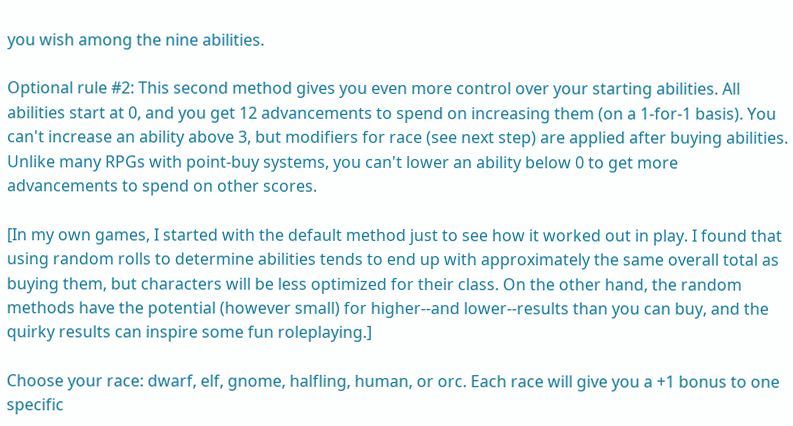you wish among the nine abilities.

Optional rule #2: This second method gives you even more control over your starting abilities. All abilities start at 0, and you get 12 advancements to spend on increasing them (on a 1-for-1 basis). You can't increase an ability above 3, but modifiers for race (see next step) are applied after buying abilities. Unlike many RPGs with point-buy systems, you can't lower an ability below 0 to get more advancements to spend on other scores.

[In my own games, I started with the default method just to see how it worked out in play. I found that using random rolls to determine abilities tends to end up with approximately the same overall total as buying them, but characters will be less optimized for their class. On the other hand, the random methods have the potential (however small) for higher--and lower--results than you can buy, and the quirky results can inspire some fun roleplaying.]

Choose your race: dwarf, elf, gnome, halfling, human, or orc. Each race will give you a +1 bonus to one specific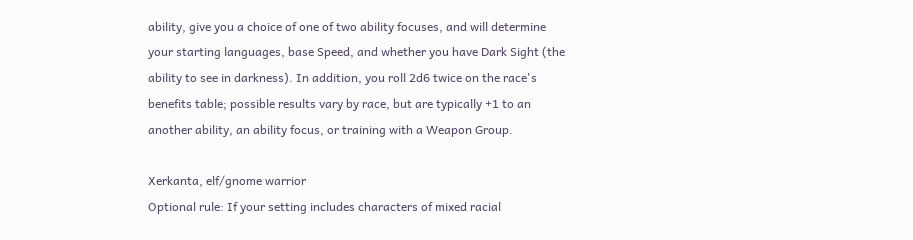ability, give you a choice of one of two ability focuses, and will determine your starting languages, base Speed, and whether you have Dark Sight (the ability to see in darkness). In addition, you roll 2d6 twice on the race's benefits table; possible results vary by race, but are typically +1 to an another ability, an ability focus, or training with a Weapon Group.

Xerkanta, elf/gnome warrior
Optional rule: If your setting includes characters of mixed racial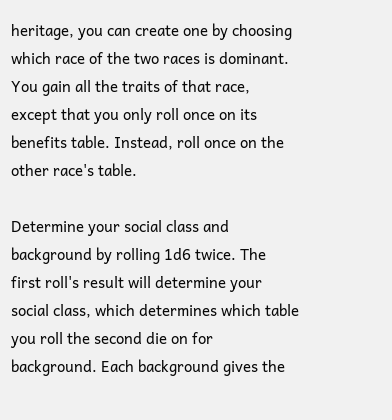heritage, you can create one by choosing which race of the two races is dominant. You gain all the traits of that race, except that you only roll once on its benefits table. Instead, roll once on the other race's table.

Determine your social class and background by rolling 1d6 twice. The first roll's result will determine your social class, which determines which table you roll the second die on for background. Each background gives the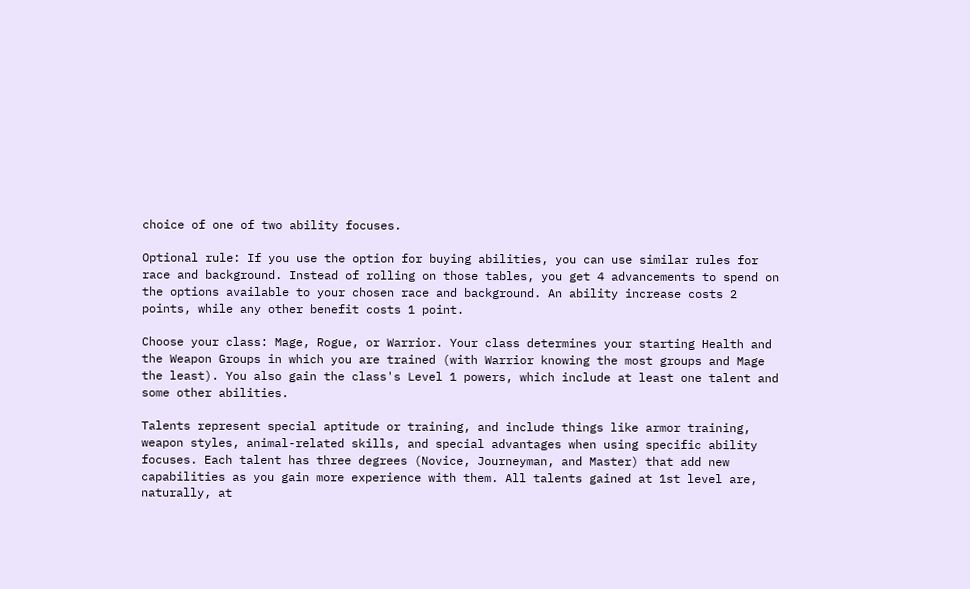choice of one of two ability focuses.

Optional rule: If you use the option for buying abilities, you can use similar rules for race and background. Instead of rolling on those tables, you get 4 advancements to spend on the options available to your chosen race and background. An ability increase costs 2 points, while any other benefit costs 1 point.

Choose your class: Mage, Rogue, or Warrior. Your class determines your starting Health and the Weapon Groups in which you are trained (with Warrior knowing the most groups and Mage the least). You also gain the class's Level 1 powers, which include at least one talent and some other abilities.

Talents represent special aptitude or training, and include things like armor training, weapon styles, animal-related skills, and special advantages when using specific ability focuses. Each talent has three degrees (Novice, Journeyman, and Master) that add new capabilities as you gain more experience with them. All talents gained at 1st level are, naturally, at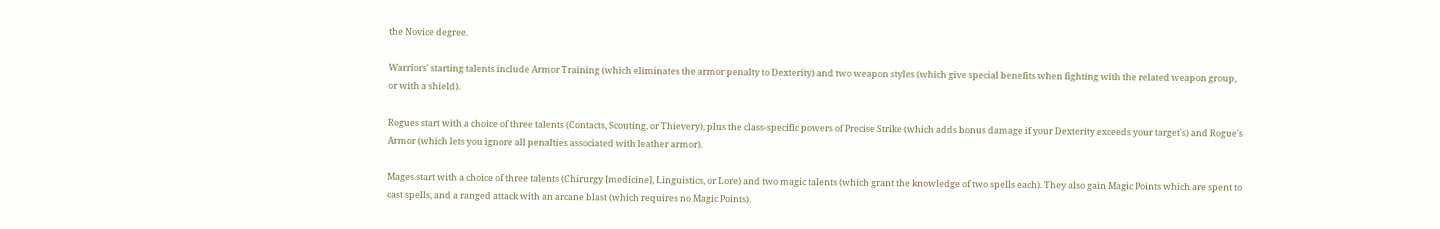the Novice degree.

Warriors' starting talents include Armor Training (which eliminates the armor penalty to Dexterity) and two weapon styles (which give special benefits when fighting with the related weapon group, or with a shield).

Rogues start with a choice of three talents (Contacts, Scouting, or Thievery), plus the class-specific powers of Precise Strike (which adds bonus damage if your Dexterity exceeds your target's) and Rogue's Armor (which lets you ignore all penalties associated with leather armor).

Mages start with a choice of three talents (Chirurgy [medicine], Linguistics, or Lore) and two magic talents (which grant the knowledge of two spells each). They also gain Magic Points which are spent to cast spells, and a ranged attack with an arcane blast (which requires no Magic Points).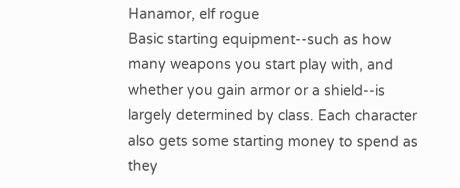Hanamor, elf rogue
Basic starting equipment--such as how many weapons you start play with, and whether you gain armor or a shield--is largely determined by class. Each character also gets some starting money to spend as they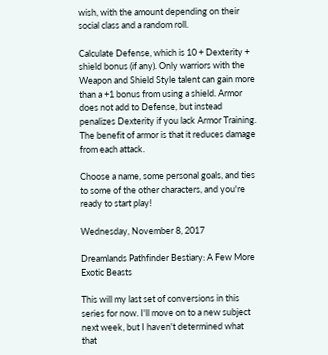wish, with the amount depending on their social class and a random roll.

Calculate Defense, which is 10 + Dexterity + shield bonus (if any). Only warriors with the Weapon and Shield Style talent can gain more than a +1 bonus from using a shield. Armor does not add to Defense, but instead penalizes Dexterity if you lack Armor Training. The benefit of armor is that it reduces damage from each attack.

Choose a name, some personal goals, and ties to some of the other characters, and you're ready to start play!

Wednesday, November 8, 2017

Dreamlands Pathfinder Bestiary: A Few More Exotic Beasts

This will my last set of conversions in this series for now. I'll move on to a new subject next week, but I haven't determined what that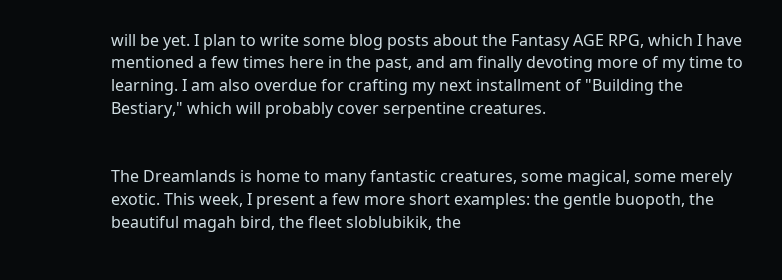will be yet. I plan to write some blog posts about the Fantasy AGE RPG, which I have mentioned a few times here in the past, and am finally devoting more of my time to learning. I am also overdue for crafting my next installment of "Building the Bestiary," which will probably cover serpentine creatures.


The Dreamlands is home to many fantastic creatures, some magical, some merely exotic. This week, I present a few more short examples: the gentle buopoth, the beautiful magah bird, the fleet sloblubikik, the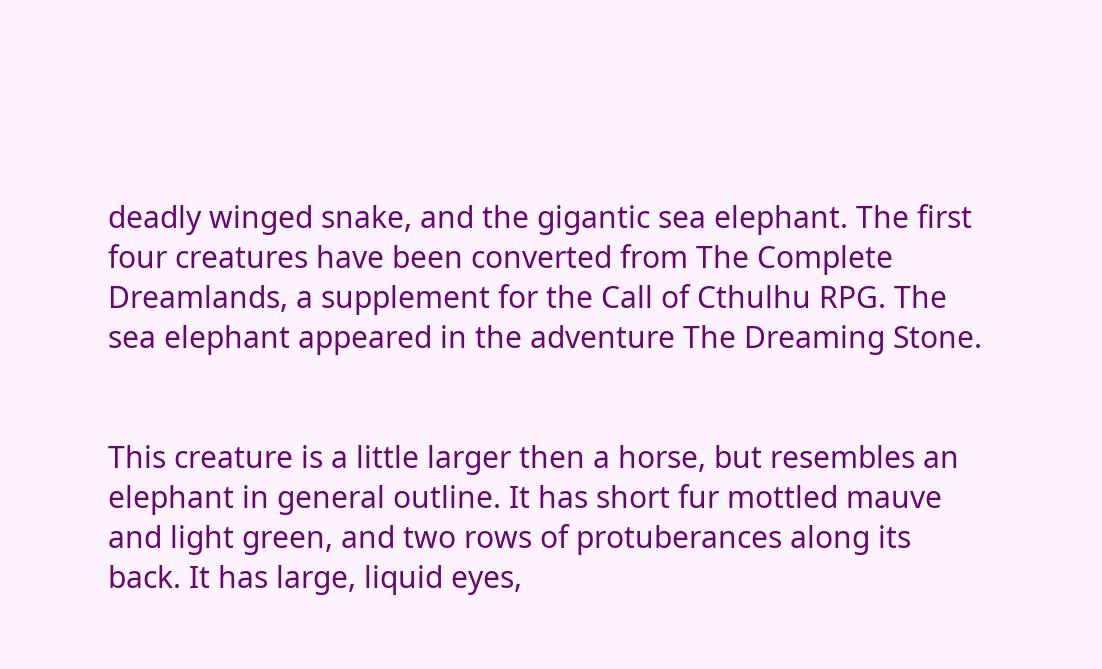deadly winged snake, and the gigantic sea elephant. The first four creatures have been converted from The Complete Dreamlands, a supplement for the Call of Cthulhu RPG. The sea elephant appeared in the adventure The Dreaming Stone.


This creature is a little larger then a horse, but resembles an elephant in general outline. It has short fur mottled mauve and light green, and two rows of protuberances along its back. It has large, liquid eyes,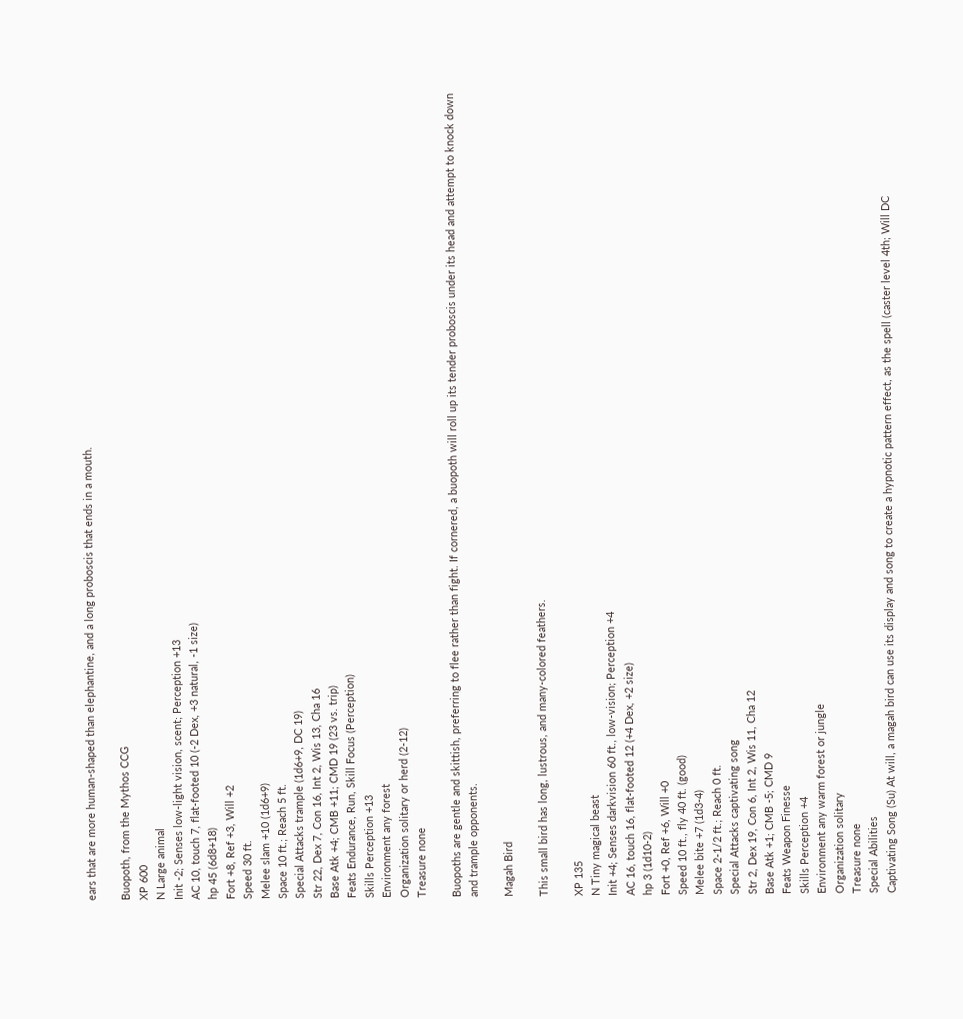ears that are more human-shaped than elephantine, and a long proboscis that ends in a mouth.

Buopoth, from the Mythos CCG
XP 600
N Large animal
Init -2; Senses low-light vision, scent; Perception +13
AC 10, touch 7, flat-footed 10 (-2 Dex, +3 natural, -1 size)
hp 45 (6d8+18)
Fort +8, Ref +3, Will +2
Speed 30 ft.
Melee slam +10 (1d6+9)
Space 10 ft.; Reach 5 ft.
Special Attacks trample (1d6+9, DC 19)
Str 22, Dex 7, Con 16, Int 2, Wis 13, Cha 16
Base Atk +4; CMB +11; CMD 19 (23 vs. trip)
Feats Endurance, Run, Skill Focus (Perception)
Skills Perception +13
Environment any forest
Organization solitary or herd (2-12)
Treasure none

Buopoths are gentle and skittish, preferring to flee rather than fight. If cornered, a buopoth will roll up its tender proboscis under its head and attempt to knock down and trample opponents.

Magah Bird

This small bird has long, lustrous, and many-colored feathers.

XP 135
N Tiny magical beast
Init +4; Senses darkvision 60 ft., low-vision; Perception +4
AC 16, touch 16, flat-footed 12 (+4 Dex, +2 size)
hp 3 (1d10-2)
Fort +0, Ref +6, Will +0
Speed 10 ft., fly 40 ft. (good)
Melee bite +7 (1d3-4)
Space 2-1/2 ft.; Reach 0 ft.
Special Attacks captivating song
Str 2, Dex 19, Con 6, Int 2, Wis 11, Cha 12
Base Atk +1; CMB -5; CMD 9
Feats Weapon Finesse
Skills Perception +4
Environment any warm forest or jungle
Organization solitary
Treasure none
Special Abilities
Captivating Song (Su) At will, a magah bird can use its display and song to create a hypnotic pattern effect, as the spell (caster level 4th; Will DC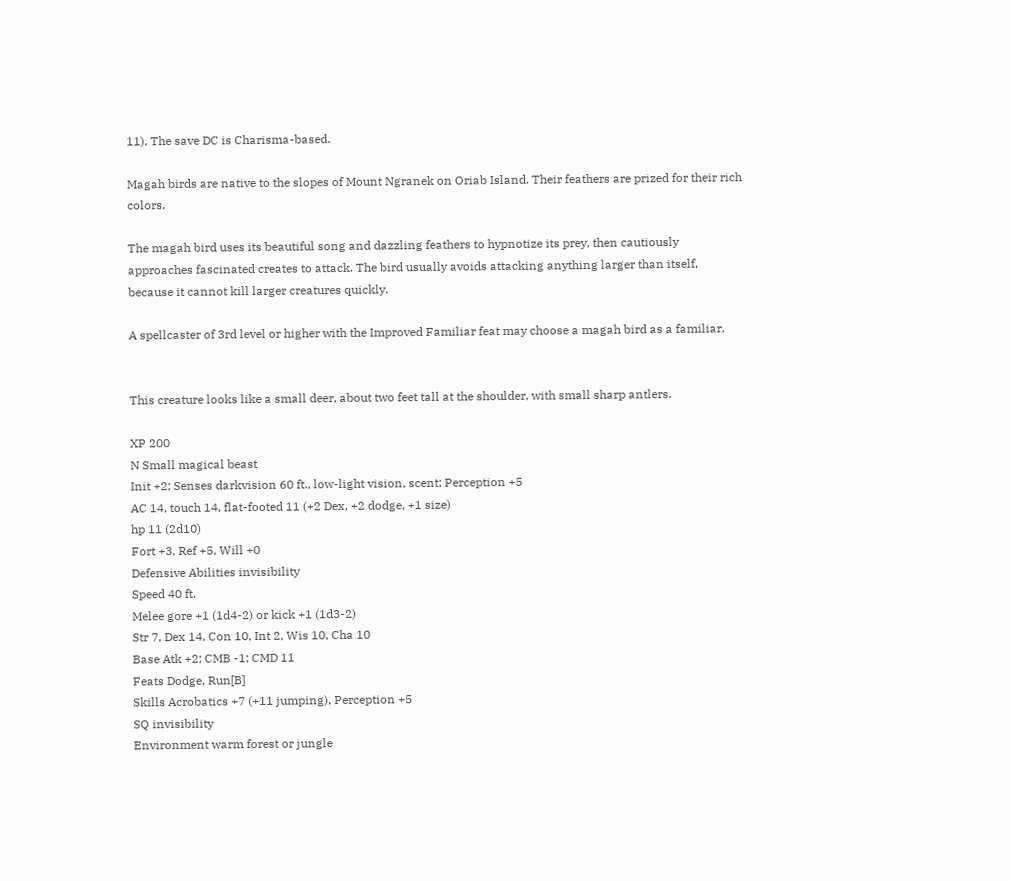11). The save DC is Charisma-based.

Magah birds are native to the slopes of Mount Ngranek on Oriab Island. Their feathers are prized for their rich colors.

The magah bird uses its beautiful song and dazzling feathers to hypnotize its prey, then cautiously approaches fascinated creates to attack. The bird usually avoids attacking anything larger than itself, because it cannot kill larger creatures quickly.

A spellcaster of 3rd level or higher with the Improved Familiar feat may choose a magah bird as a familiar.


This creature looks like a small deer, about two feet tall at the shoulder, with small sharp antlers.

XP 200
N Small magical beast
Init +2; Senses darkvision 60 ft., low-light vision, scent; Perception +5
AC 14, touch 14, flat-footed 11 (+2 Dex, +2 dodge, +1 size)
hp 11 (2d10)
Fort +3, Ref +5, Will +0
Defensive Abilities invisibility
Speed 40 ft.
Melee gore +1 (1d4-2) or kick +1 (1d3-2)
Str 7, Dex 14, Con 10, Int 2, Wis 10, Cha 10
Base Atk +2; CMB -1; CMD 11
Feats Dodge, Run[B]
Skills Acrobatics +7 (+11 jumping), Perception +5
SQ invisibility
Environment warm forest or jungle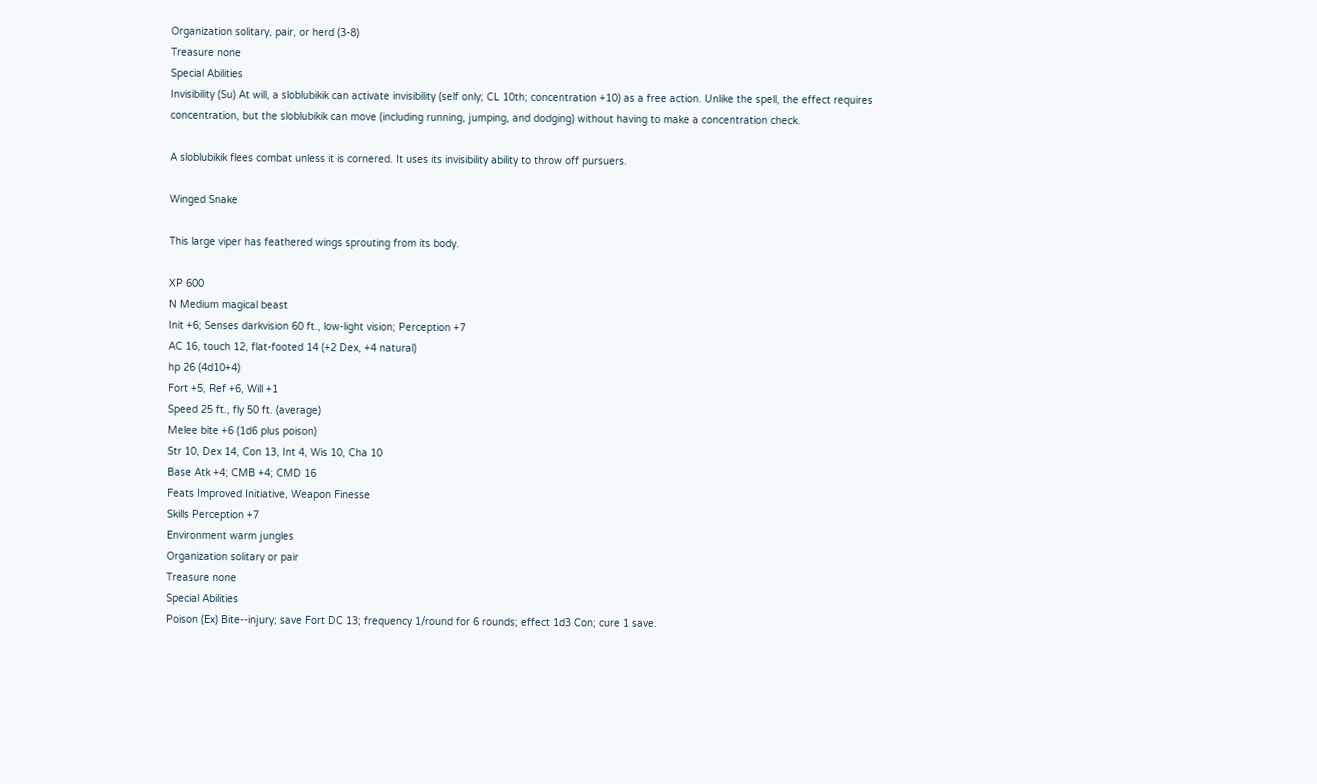Organization solitary, pair, or herd (3-8)
Treasure none
Special Abilities
Invisibility (Su) At will, a sloblubikik can activate invisibility (self only; CL 10th; concentration +10) as a free action. Unlike the spell, the effect requires concentration, but the sloblubikik can move (including running, jumping, and dodging) without having to make a concentration check.

A sloblubikik flees combat unless it is cornered. It uses its invisibility ability to throw off pursuers.

Winged Snake

This large viper has feathered wings sprouting from its body.

XP 600
N Medium magical beast
Init +6; Senses darkvision 60 ft., low-light vision; Perception +7
AC 16, touch 12, flat-footed 14 (+2 Dex, +4 natural)
hp 26 (4d10+4)
Fort +5, Ref +6, Will +1
Speed 25 ft., fly 50 ft. (average)
Melee bite +6 (1d6 plus poison)
Str 10, Dex 14, Con 13, Int 4, Wis 10, Cha 10
Base Atk +4; CMB +4; CMD 16
Feats Improved Initiative, Weapon Finesse
Skills Perception +7
Environment warm jungles
Organization solitary or pair
Treasure none
Special Abilities
Poison (Ex) Bite--injury; save Fort DC 13; frequency 1/round for 6 rounds; effect 1d3 Con; cure 1 save.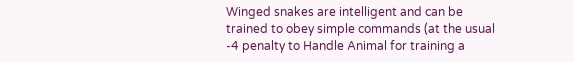Winged snakes are intelligent and can be trained to obey simple commands (at the usual -4 penalty to Handle Animal for training a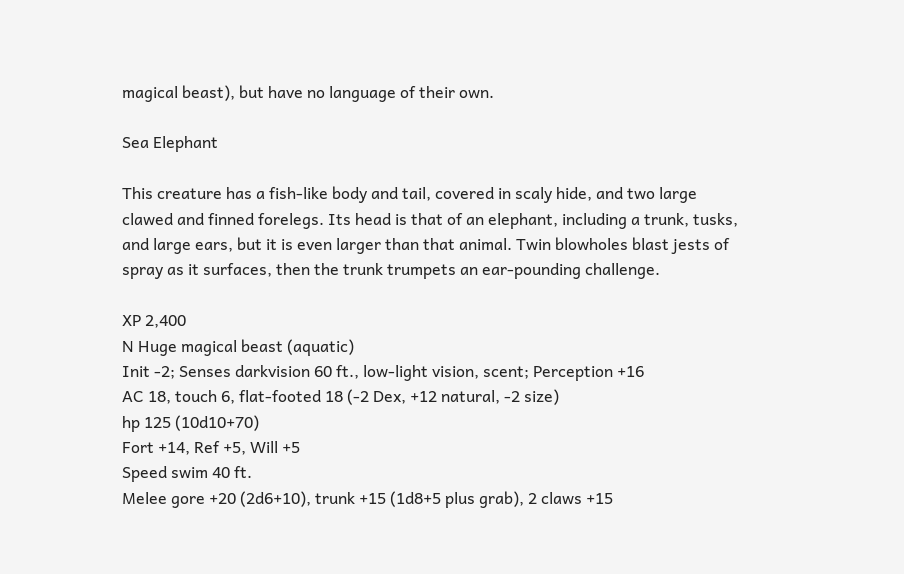magical beast), but have no language of their own.

Sea Elephant

This creature has a fish-like body and tail, covered in scaly hide, and two large clawed and finned forelegs. Its head is that of an elephant, including a trunk, tusks, and large ears, but it is even larger than that animal. Twin blowholes blast jests of spray as it surfaces, then the trunk trumpets an ear-pounding challenge.

XP 2,400
N Huge magical beast (aquatic)
Init -2; Senses darkvision 60 ft., low-light vision, scent; Perception +16
AC 18, touch 6, flat-footed 18 (-2 Dex, +12 natural, -2 size)
hp 125 (10d10+70)
Fort +14, Ref +5, Will +5
Speed swim 40 ft.
Melee gore +20 (2d6+10), trunk +15 (1d8+5 plus grab), 2 claws +15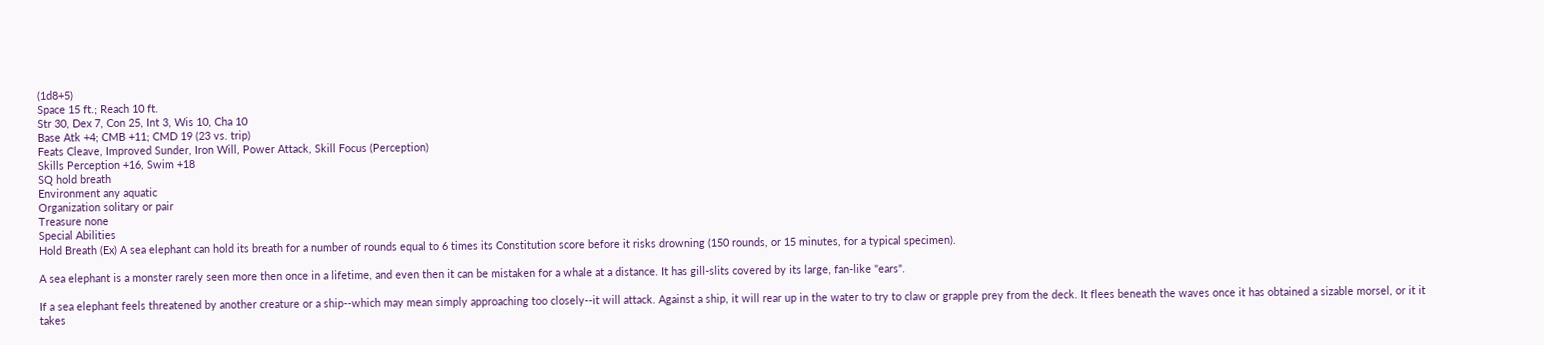(1d8+5)
Space 15 ft.; Reach 10 ft.
Str 30, Dex 7, Con 25, Int 3, Wis 10, Cha 10
Base Atk +4; CMB +11; CMD 19 (23 vs. trip)
Feats Cleave, Improved Sunder, Iron Will, Power Attack, Skill Focus (Perception)
Skills Perception +16, Swim +18
SQ hold breath
Environment any aquatic
Organization solitary or pair
Treasure none
Special Abilities
Hold Breath (Ex) A sea elephant can hold its breath for a number of rounds equal to 6 times its Constitution score before it risks drowning (150 rounds, or 15 minutes, for a typical specimen).

A sea elephant is a monster rarely seen more then once in a lifetime, and even then it can be mistaken for a whale at a distance. It has gill-slits covered by its large, fan-like "ears".

If a sea elephant feels threatened by another creature or a ship--which may mean simply approaching too closely--it will attack. Against a ship, it will rear up in the water to try to claw or grapple prey from the deck. It flees beneath the waves once it has obtained a sizable morsel, or it it takes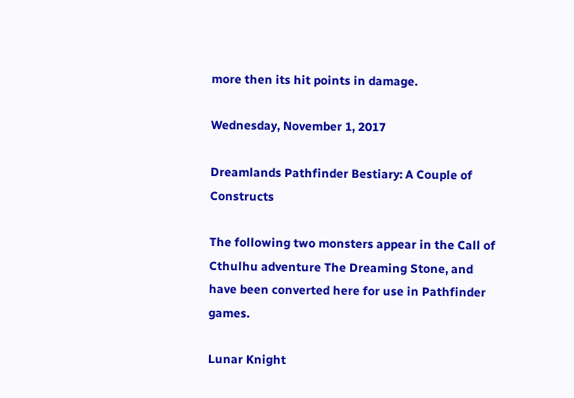more then its hit points in damage.

Wednesday, November 1, 2017

Dreamlands Pathfinder Bestiary: A Couple of Constructs

The following two monsters appear in the Call of Cthulhu adventure The Dreaming Stone, and have been converted here for use in Pathfinder games.

Lunar Knight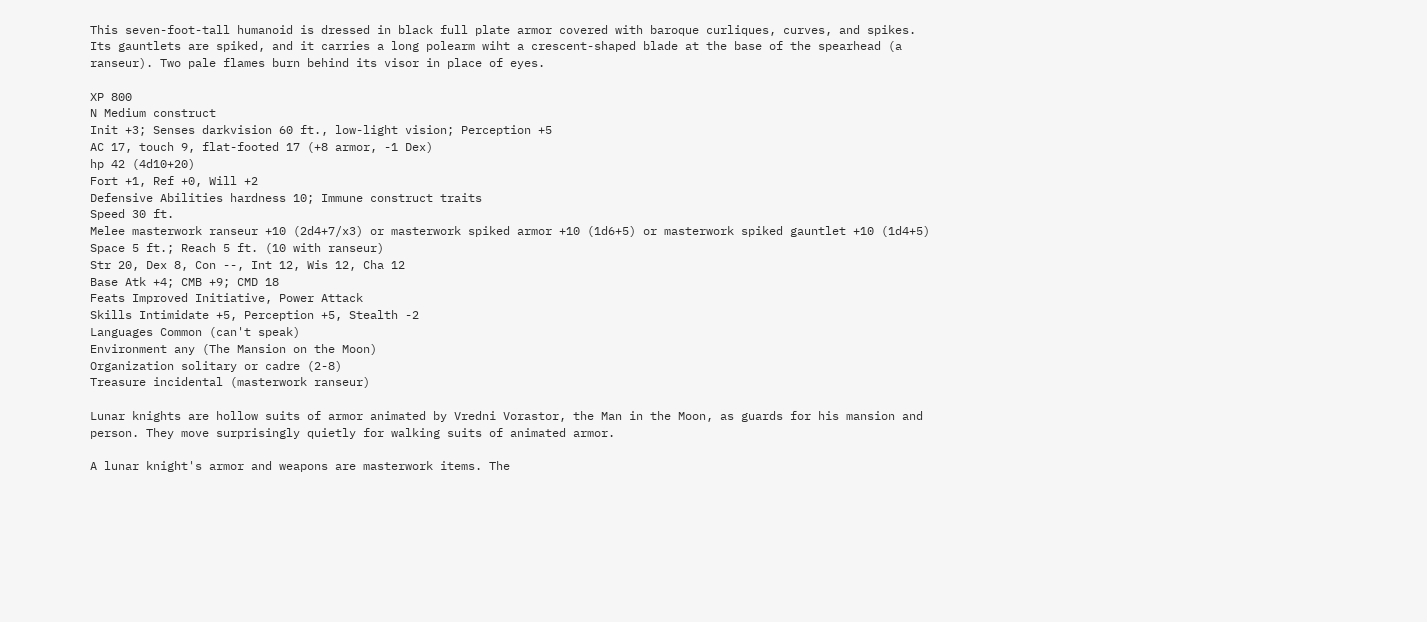This seven-foot-tall humanoid is dressed in black full plate armor covered with baroque curliques, curves, and spikes. Its gauntlets are spiked, and it carries a long polearm wiht a crescent-shaped blade at the base of the spearhead (a ranseur). Two pale flames burn behind its visor in place of eyes.

XP 800
N Medium construct
Init +3; Senses darkvision 60 ft., low-light vision; Perception +5
AC 17, touch 9, flat-footed 17 (+8 armor, -1 Dex)
hp 42 (4d10+20)
Fort +1, Ref +0, Will +2
Defensive Abilities hardness 10; Immune construct traits
Speed 30 ft.
Melee masterwork ranseur +10 (2d4+7/x3) or masterwork spiked armor +10 (1d6+5) or masterwork spiked gauntlet +10 (1d4+5)
Space 5 ft.; Reach 5 ft. (10 with ranseur)
Str 20, Dex 8, Con --, Int 12, Wis 12, Cha 12
Base Atk +4; CMB +9; CMD 18
Feats Improved Initiative, Power Attack
Skills Intimidate +5, Perception +5, Stealth -2
Languages Common (can't speak)
Environment any (The Mansion on the Moon)
Organization solitary or cadre (2-8)
Treasure incidental (masterwork ranseur)

Lunar knights are hollow suits of armor animated by Vredni Vorastor, the Man in the Moon, as guards for his mansion and person. They move surprisingly quietly for walking suits of animated armor.

A lunar knight's armor and weapons are masterwork items. The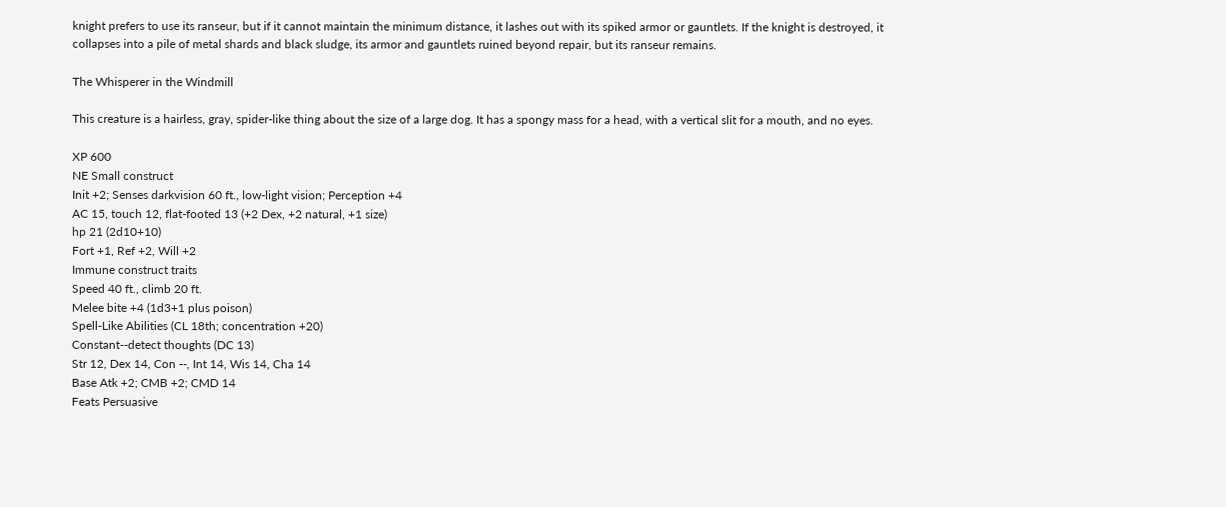knight prefers to use its ranseur, but if it cannot maintain the minimum distance, it lashes out with its spiked armor or gauntlets. If the knight is destroyed, it collapses into a pile of metal shards and black sludge, its armor and gauntlets ruined beyond repair, but its ranseur remains.

The Whisperer in the Windmill

This creature is a hairless, gray, spider-like thing about the size of a large dog. It has a spongy mass for a head, with a vertical slit for a mouth, and no eyes.

XP 600
NE Small construct
Init +2; Senses darkvision 60 ft., low-light vision; Perception +4
AC 15, touch 12, flat-footed 13 (+2 Dex, +2 natural, +1 size)
hp 21 (2d10+10)
Fort +1, Ref +2, Will +2
Immune construct traits
Speed 40 ft., climb 20 ft.
Melee bite +4 (1d3+1 plus poison)
Spell-Like Abilities (CL 18th; concentration +20)
Constant--detect thoughts (DC 13)
Str 12, Dex 14, Con --, Int 14, Wis 14, Cha 14
Base Atk +2; CMB +2; CMD 14
Feats Persuasive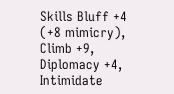Skills Bluff +4 (+8 mimicry), Climb +9, Diplomacy +4, Intimidate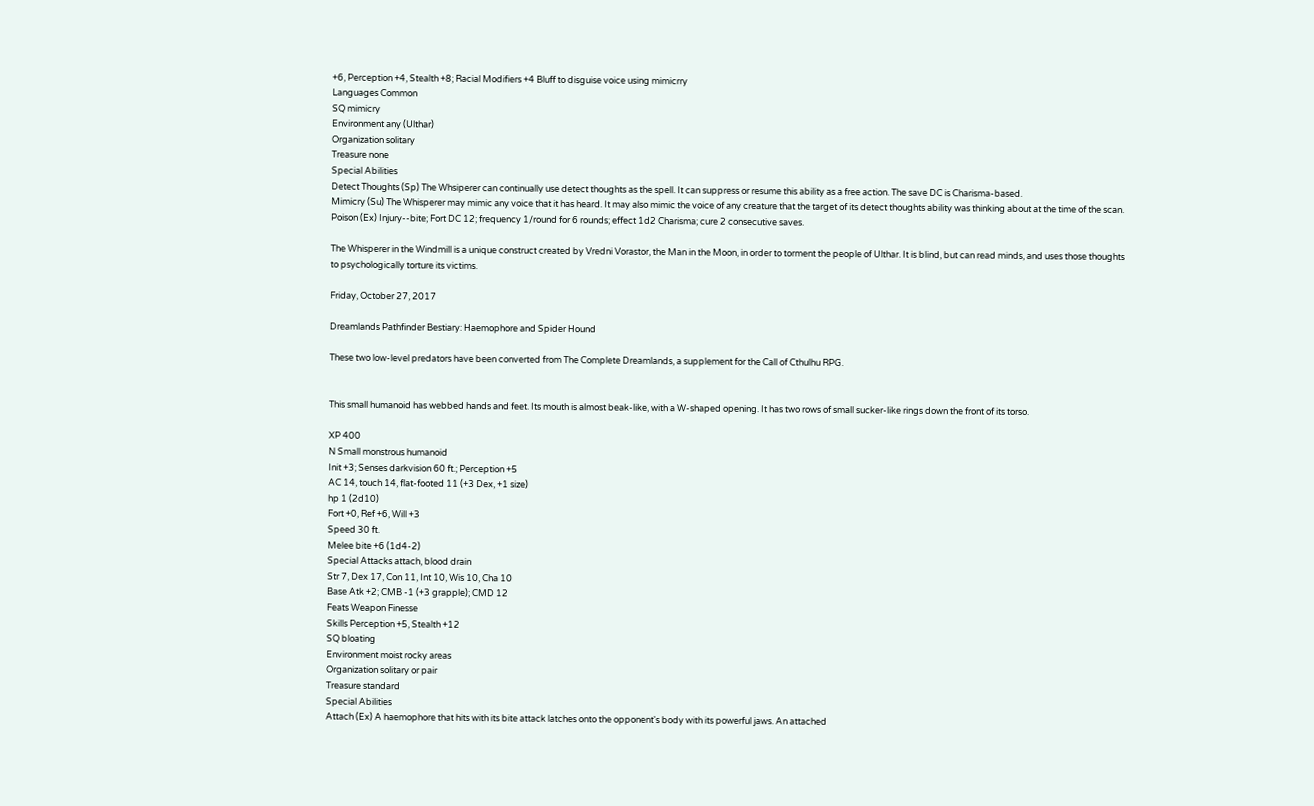+6, Perception +4, Stealth +8; Racial Modifiers +4 Bluff to disguise voice using mimicrry
Languages Common
SQ mimicry
Environment any (Ulthar)
Organization solitary
Treasure none
Special Abilities
Detect Thoughts (Sp) The Whsiperer can continually use detect thoughts as the spell. It can suppress or resume this ability as a free action. The save DC is Charisma-based.
Mimicry (Su) The Whisperer may mimic any voice that it has heard. It may also mimic the voice of any creature that the target of its detect thoughts ability was thinking about at the time of the scan.
Poison (Ex) Injury--bite; Fort DC 12; frequency 1/round for 6 rounds; effect 1d2 Charisma; cure 2 consecutive saves.

The Whisperer in the Windmill is a unique construct created by Vredni Vorastor, the Man in the Moon, in order to torment the people of Ulthar. It is blind, but can read minds, and uses those thoughts to psychologically torture its victims.

Friday, October 27, 2017

Dreamlands Pathfinder Bestiary: Haemophore and Spider Hound

These two low-level predators have been converted from The Complete Dreamlands, a supplement for the Call of Cthulhu RPG.


This small humanoid has webbed hands and feet. Its mouth is almost beak-like, with a W-shaped opening. It has two rows of small sucker-like rings down the front of its torso.

XP 400
N Small monstrous humanoid
Init +3; Senses darkvision 60 ft.; Perception +5
AC 14, touch 14, flat-footed 11 (+3 Dex, +1 size)
hp 1 (2d10)
Fort +0, Ref +6, Will +3
Speed 30 ft.
Melee bite +6 (1d4-2)
Special Attacks attach, blood drain
Str 7, Dex 17, Con 11, Int 10, Wis 10, Cha 10
Base Atk +2; CMB -1 (+3 grapple); CMD 12
Feats Weapon Finesse
Skills Perception +5, Stealth +12
SQ bloating
Environment moist rocky areas
Organization solitary or pair
Treasure standard
Special Abilities
Attach (Ex) A haemophore that hits with its bite attack latches onto the opponent's body with its powerful jaws. An attached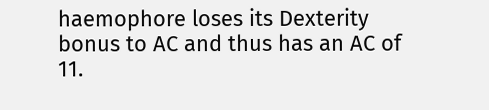haemophore loses its Dexterity bonus to AC and thus has an AC of 11.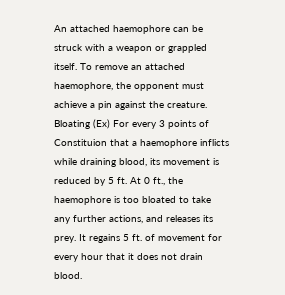An attached haemophore can be struck with a weapon or grappled itself. To remove an attached haemophore, the opponent must achieve a pin against the creature.
Bloating (Ex) For every 3 points of Constituion that a haemophore inflicts while draining blood, its movement is reduced by 5 ft. At 0 ft., the haemophore is too bloated to take any further actions, and releases its prey. It regains 5 ft. of movement for every hour that it does not drain blood.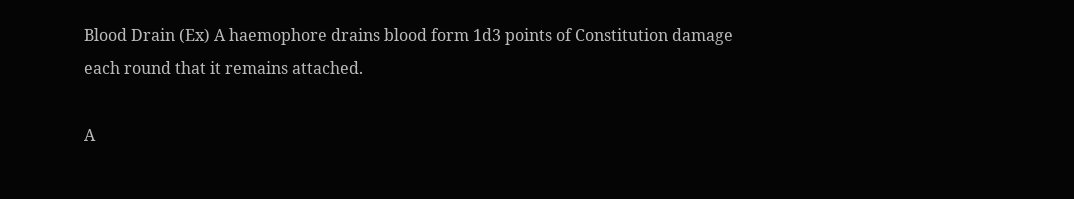Blood Drain (Ex) A haemophore drains blood form 1d3 points of Constitution damage each round that it remains attached.

A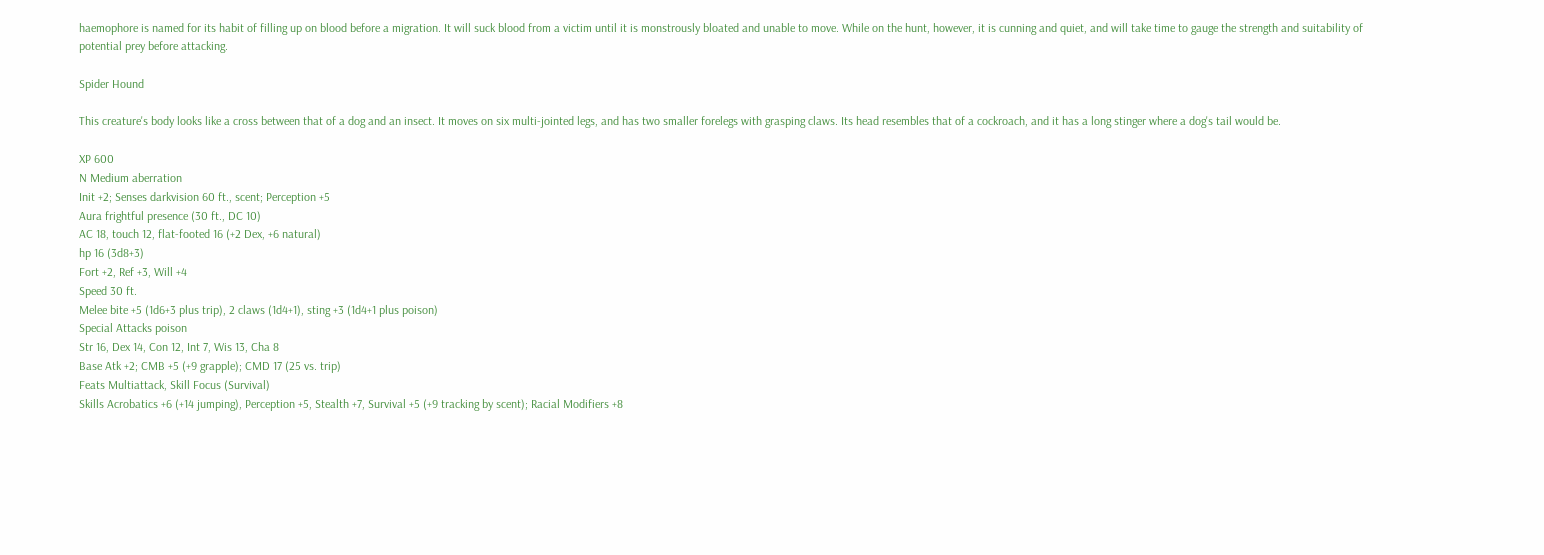haemophore is named for its habit of filling up on blood before a migration. It will suck blood from a victim until it is monstrously bloated and unable to move. While on the hunt, however, it is cunning and quiet, and will take time to gauge the strength and suitability of potential prey before attacking.

Spider Hound

This creature's body looks like a cross between that of a dog and an insect. It moves on six multi-jointed legs, and has two smaller forelegs with grasping claws. Its head resembles that of a cockroach, and it has a long stinger where a dog's tail would be.

XP 600
N Medium aberration
Init +2; Senses darkvision 60 ft., scent; Perception +5
Aura frightful presence (30 ft., DC 10)
AC 18, touch 12, flat-footed 16 (+2 Dex, +6 natural)
hp 16 (3d8+3)
Fort +2, Ref +3, Will +4
Speed 30 ft.
Melee bite +5 (1d6+3 plus trip), 2 claws (1d4+1), sting +3 (1d4+1 plus poison)
Special Attacks poison
Str 16, Dex 14, Con 12, Int 7, Wis 13, Cha 8
Base Atk +2; CMB +5 (+9 grapple); CMD 17 (25 vs. trip)
Feats Multiattack, Skill Focus (Survival)
Skills Acrobatics +6 (+14 jumping), Perception +5, Stealth +7, Survival +5 (+9 tracking by scent); Racial Modifiers +8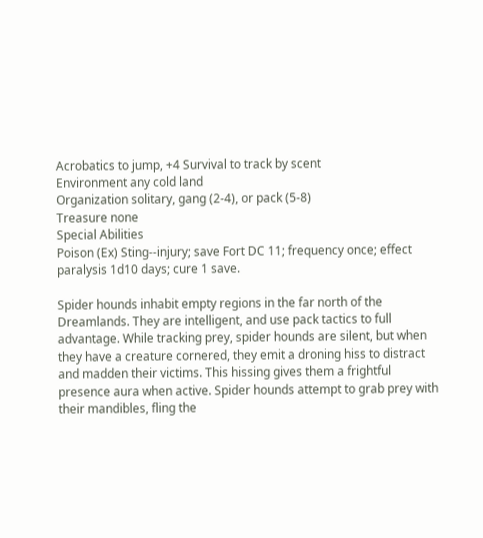Acrobatics to jump, +4 Survival to track by scent
Environment any cold land
Organization solitary, gang (2-4), or pack (5-8)
Treasure none
Special Abilities
Poison (Ex) Sting--injury; save Fort DC 11; frequency once; effect paralysis 1d10 days; cure 1 save.

Spider hounds inhabit empty regions in the far north of the Dreamlands. They are intelligent, and use pack tactics to full advantage. While tracking prey, spider hounds are silent, but when they have a creature cornered, they emit a droning hiss to distract and madden their victims. This hissing gives them a frightful presence aura when active. Spider hounds attempt to grab prey with their mandibles, fling the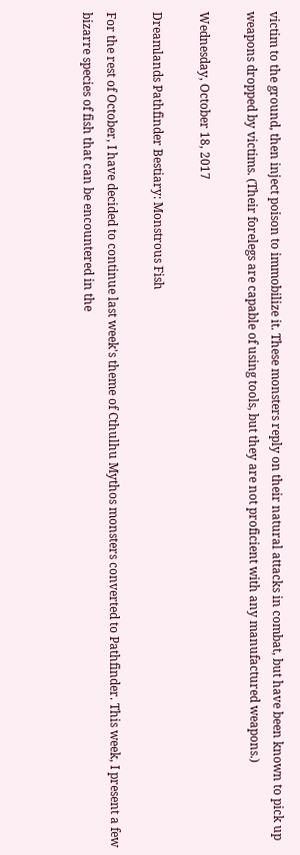victim to the ground, then inject poison to immobilize it. These monsters reply on their natural attacks in combat, but have been known to pick up weapons dropped by victims. (Their forelegs are capable of using tools, but they are not proficient with any manufactured weapons.)

Wednesday, October 18, 2017

Dreamlands Pathfinder Bestiary: Monstrous Fish

For the rest of October, I have decided to continue last week's theme of Cthulhu Mythos monsters converted to Pathfinder. This week, I present a few bizarre species of fish that can be encountered in the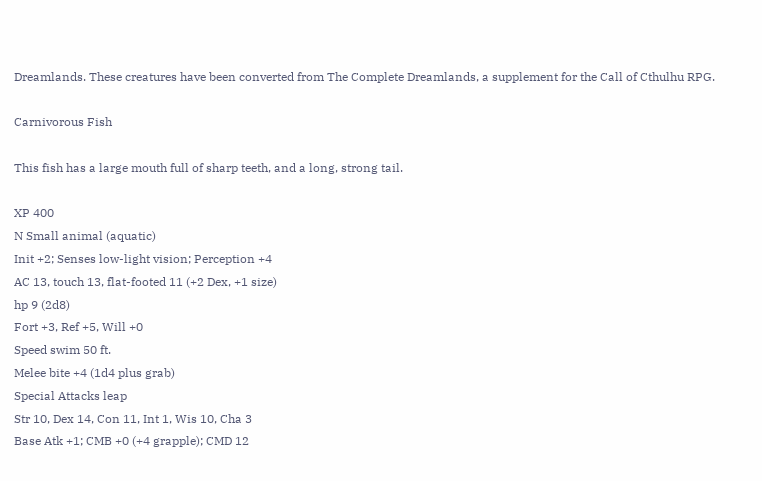Dreamlands. These creatures have been converted from The Complete Dreamlands, a supplement for the Call of Cthulhu RPG.

Carnivorous Fish

This fish has a large mouth full of sharp teeth, and a long, strong tail.

XP 400
N Small animal (aquatic)
Init +2; Senses low-light vision; Perception +4
AC 13, touch 13, flat-footed 11 (+2 Dex, +1 size)
hp 9 (2d8)
Fort +3, Ref +5, Will +0
Speed swim 50 ft.
Melee bite +4 (1d4 plus grab)
Special Attacks leap
Str 10, Dex 14, Con 11, Int 1, Wis 10, Cha 3
Base Atk +1; CMB +0 (+4 grapple); CMD 12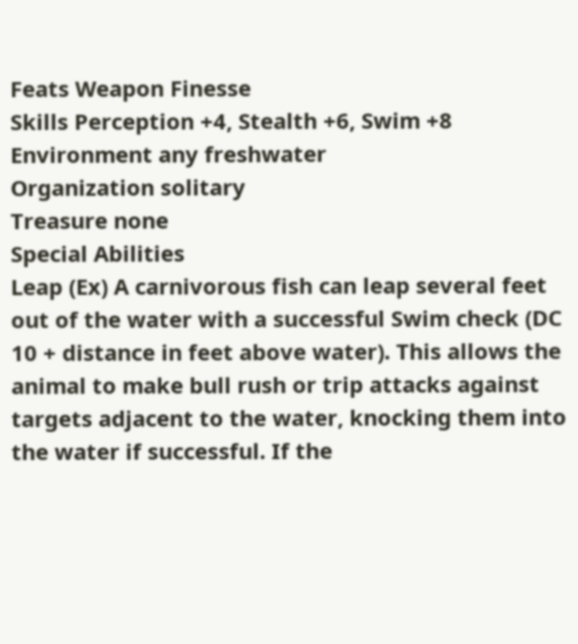Feats Weapon Finesse
Skills Perception +4, Stealth +6, Swim +8
Environment any freshwater
Organization solitary
Treasure none
Special Abilities
Leap (Ex) A carnivorous fish can leap several feet out of the water with a successful Swim check (DC 10 + distance in feet above water). This allows the animal to make bull rush or trip attacks against targets adjacent to the water, knocking them into the water if successful. If the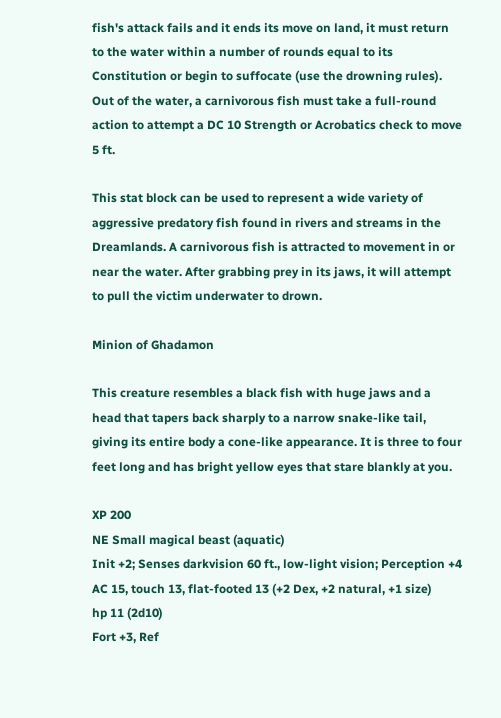fish's attack fails and it ends its move on land, it must return to the water within a number of rounds equal to its Constitution or begin to suffocate (use the drowning rules). Out of the water, a carnivorous fish must take a full-round action to attempt a DC 10 Strength or Acrobatics check to move 5 ft.

This stat block can be used to represent a wide variety of aggressive predatory fish found in rivers and streams in the Dreamlands. A carnivorous fish is attracted to movement in or near the water. After grabbing prey in its jaws, it will attempt to pull the victim underwater to drown.

Minion of Ghadamon

This creature resembles a black fish with huge jaws and a head that tapers back sharply to a narrow snake-like tail, giving its entire body a cone-like appearance. It is three to four feet long and has bright yellow eyes that stare blankly at you.

XP 200
NE Small magical beast (aquatic)
Init +2; Senses darkvision 60 ft., low-light vision; Perception +4
AC 15, touch 13, flat-footed 13 (+2 Dex, +2 natural, +1 size)
hp 11 (2d10)
Fort +3, Ref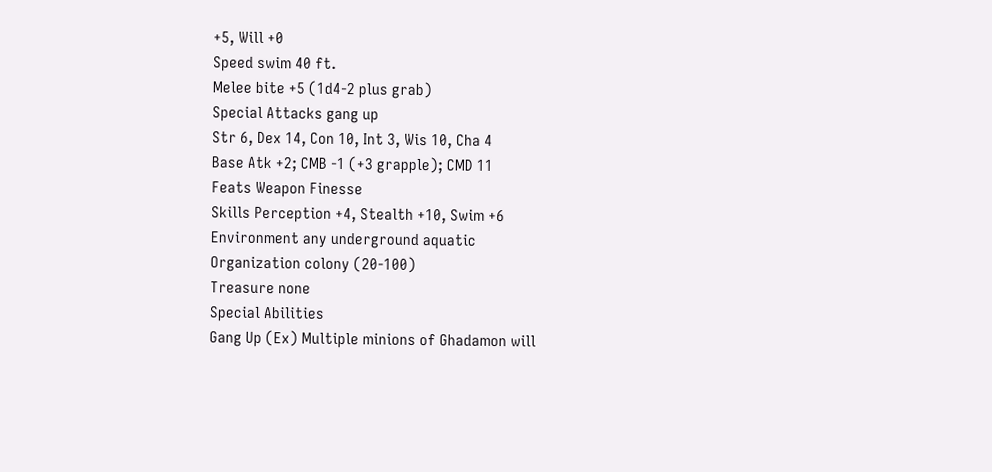+5, Will +0
Speed swim 40 ft.
Melee bite +5 (1d4-2 plus grab)
Special Attacks gang up
Str 6, Dex 14, Con 10, Int 3, Wis 10, Cha 4
Base Atk +2; CMB -1 (+3 grapple); CMD 11
Feats Weapon Finesse
Skills Perception +4, Stealth +10, Swim +6
Environment any underground aquatic
Organization colony (20-100)
Treasure none
Special Abilities
Gang Up (Ex) Multiple minions of Ghadamon will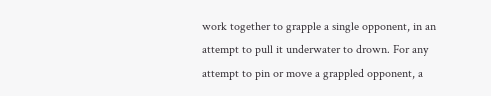work together to grapple a single opponent, in an attempt to pull it underwater to drown. For any attempt to pin or move a grappled opponent, a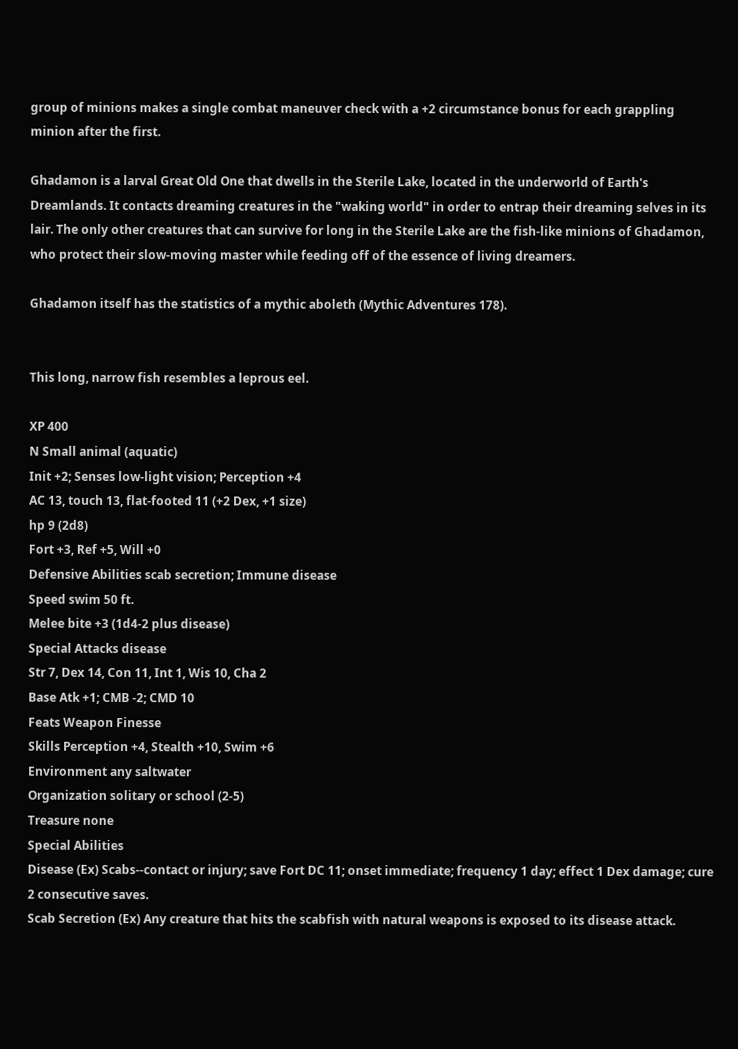group of minions makes a single combat maneuver check with a +2 circumstance bonus for each grappling minion after the first.

Ghadamon is a larval Great Old One that dwells in the Sterile Lake, located in the underworld of Earth's Dreamlands. It contacts dreaming creatures in the "waking world" in order to entrap their dreaming selves in its lair. The only other creatures that can survive for long in the Sterile Lake are the fish-like minions of Ghadamon, who protect their slow-moving master while feeding off of the essence of living dreamers.

Ghadamon itself has the statistics of a mythic aboleth (Mythic Adventures 178).


This long, narrow fish resembles a leprous eel.

XP 400
N Small animal (aquatic)
Init +2; Senses low-light vision; Perception +4
AC 13, touch 13, flat-footed 11 (+2 Dex, +1 size)
hp 9 (2d8)
Fort +3, Ref +5, Will +0
Defensive Abilities scab secretion; Immune disease
Speed swim 50 ft.
Melee bite +3 (1d4-2 plus disease)
Special Attacks disease
Str 7, Dex 14, Con 11, Int 1, Wis 10, Cha 2
Base Atk +1; CMB -2; CMD 10
Feats Weapon Finesse
Skills Perception +4, Stealth +10, Swim +6
Environment any saltwater
Organization solitary or school (2-5)
Treasure none
Special Abilities
Disease (Ex) Scabs--contact or injury; save Fort DC 11; onset immediate; frequency 1 day; effect 1 Dex damage; cure 2 consecutive saves.
Scab Secretion (Ex) Any creature that hits the scabfish with natural weapons is exposed to its disease attack.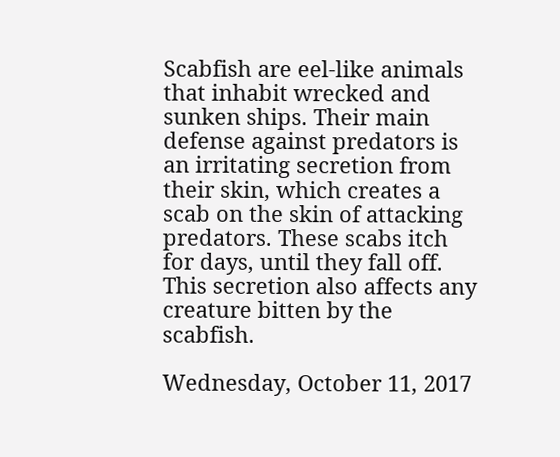Scabfish are eel-like animals that inhabit wrecked and sunken ships. Their main defense against predators is an irritating secretion from their skin, which creates a scab on the skin of attacking predators. These scabs itch for days, until they fall off. This secretion also affects any creature bitten by the scabfish.

Wednesday, October 11, 2017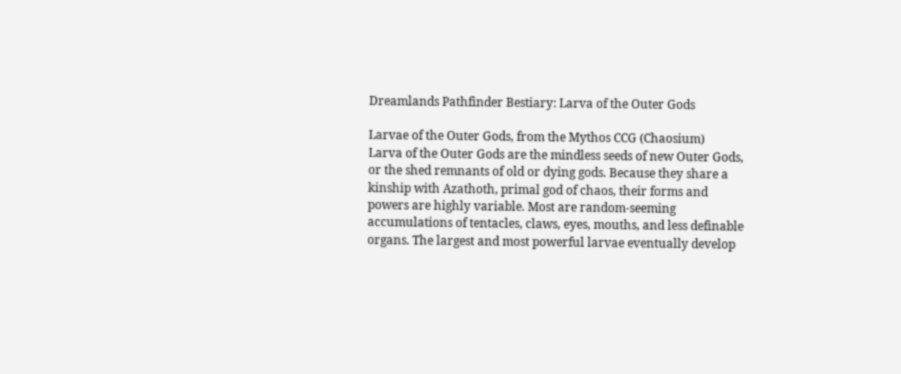Dreamlands Pathfinder Bestiary: Larva of the Outer Gods

Larvae of the Outer Gods, from the Mythos CCG (Chaosium)
Larva of the Outer Gods are the mindless seeds of new Outer Gods, or the shed remnants of old or dying gods. Because they share a kinship with Azathoth, primal god of chaos, their forms and powers are highly variable. Most are random-seeming accumulations of tentacles, claws, eyes, mouths, and less definable organs. The largest and most powerful larvae eventually develop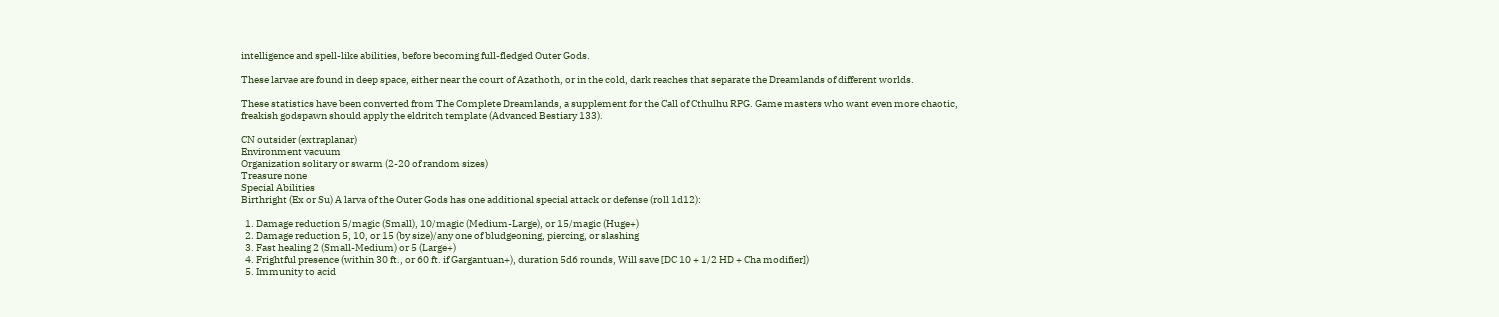intelligence and spell-like abilities, before becoming full-fledged Outer Gods.

These larvae are found in deep space, either near the court of Azathoth, or in the cold, dark reaches that separate the Dreamlands of different worlds.

These statistics have been converted from The Complete Dreamlands, a supplement for the Call of Cthulhu RPG. Game masters who want even more chaotic, freakish godspawn should apply the eldritch template (Advanced Bestiary 133).

CN outsider (extraplanar)
Environment vacuum
Organization solitary or swarm (2-20 of random sizes)
Treasure none
Special Abilities
Birthright (Ex or Su) A larva of the Outer Gods has one additional special attack or defense (roll 1d12):

  1. Damage reduction 5/magic (Small), 10/magic (Medium-Large), or 15/magic (Huge+)
  2. Damage reduction 5, 10, or 15 (by size)/any one of bludgeoning, piercing, or slashing
  3. Fast healing 2 (Small-Medium) or 5 (Large+)
  4. Frightful presence (within 30 ft., or 60 ft. if Gargantuan+), duration 5d6 rounds, Will save [DC 10 + 1/2 HD + Cha modifier])
  5. Immunity to acid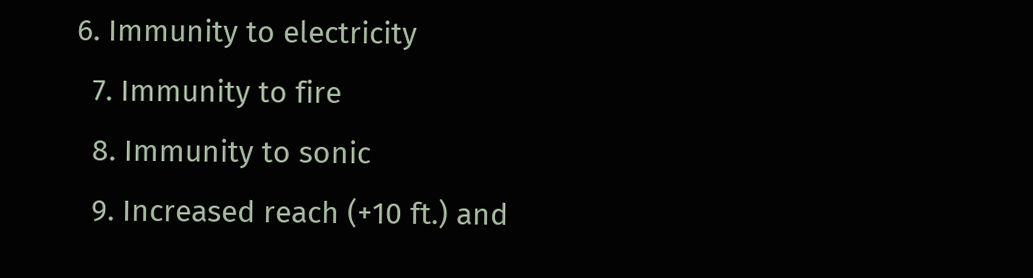6. Immunity to electricity
  7. Immunity to fire
  8. Immunity to sonic
  9. Increased reach (+10 ft.) and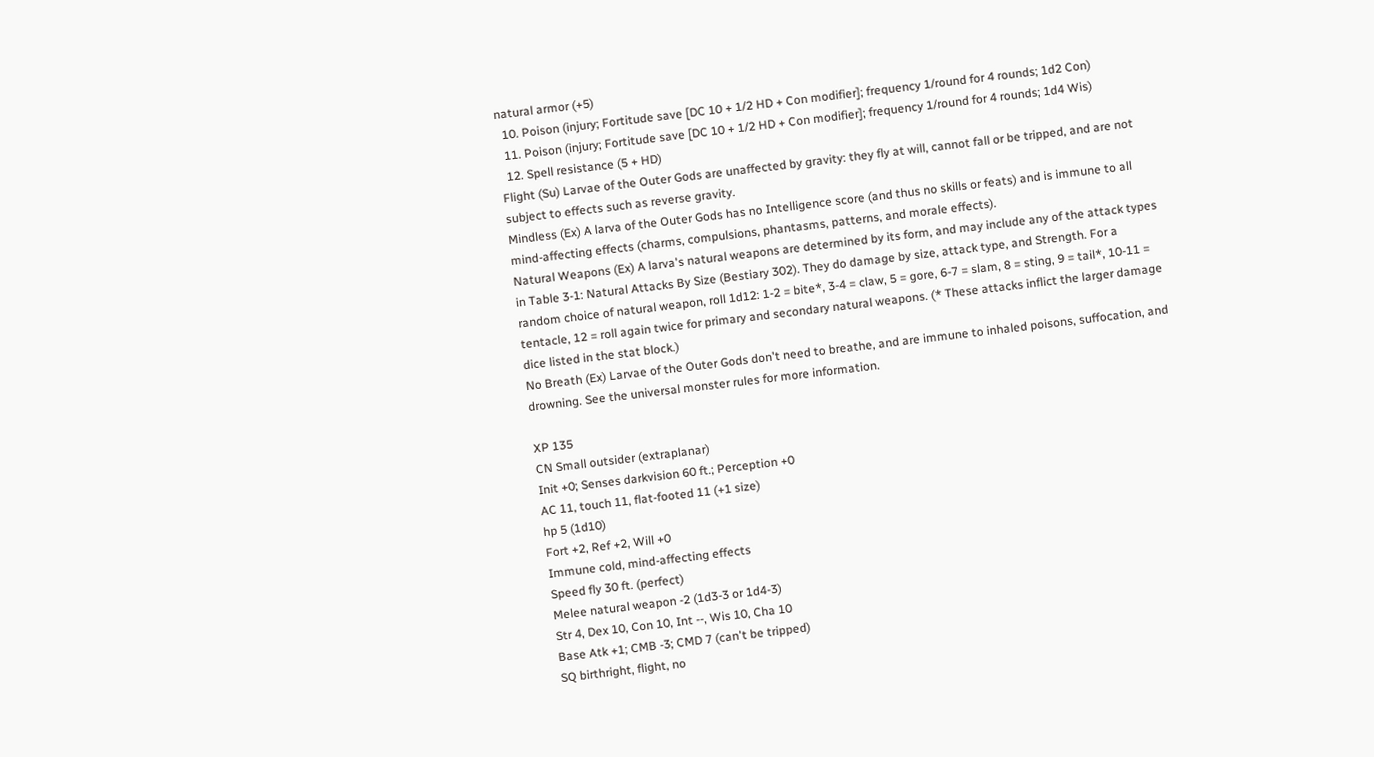natural armor (+5)
  10. Poison (injury; Fortitude save [DC 10 + 1/2 HD + Con modifier]; frequency 1/round for 4 rounds; 1d2 Con)
  11. Poison (injury; Fortitude save [DC 10 + 1/2 HD + Con modifier]; frequency 1/round for 4 rounds; 1d4 Wis)
  12. Spell resistance (5 + HD)
Flight (Su) Larvae of the Outer Gods are unaffected by gravity: they fly at will, cannot fall or be tripped, and are not subject to effects such as reverse gravity.
Mindless (Ex) A larva of the Outer Gods has no Intelligence score (and thus no skills or feats) and is immune to all mind-affecting effects (charms, compulsions, phantasms, patterns, and morale effects).
Natural Weapons (Ex) A larva's natural weapons are determined by its form, and may include any of the attack types in Table 3-1: Natural Attacks By Size (Bestiary 302). They do damage by size, attack type, and Strength. For a random choice of natural weapon, roll 1d12: 1-2 = bite*, 3-4 = claw, 5 = gore, 6-7 = slam, 8 = sting, 9 = tail*, 10-11 = tentacle, 12 = roll again twice for primary and secondary natural weapons. (* These attacks inflict the larger damage dice listed in the stat block.)
No Breath (Ex) Larvae of the Outer Gods don't need to breathe, and are immune to inhaled poisons, suffocation, and drowning. See the universal monster rules for more information.

XP 135
CN Small outsider (extraplanar)
Init +0; Senses darkvision 60 ft.; Perception +0
AC 11, touch 11, flat-footed 11 (+1 size)
hp 5 (1d10)
Fort +2, Ref +2, Will +0
Immune cold, mind-affecting effects
Speed fly 30 ft. (perfect)
Melee natural weapon -2 (1d3-3 or 1d4-3)
Str 4, Dex 10, Con 10, Int --, Wis 10, Cha 10
Base Atk +1; CMB -3; CMD 7 (can't be tripped)
SQ birthright, flight, no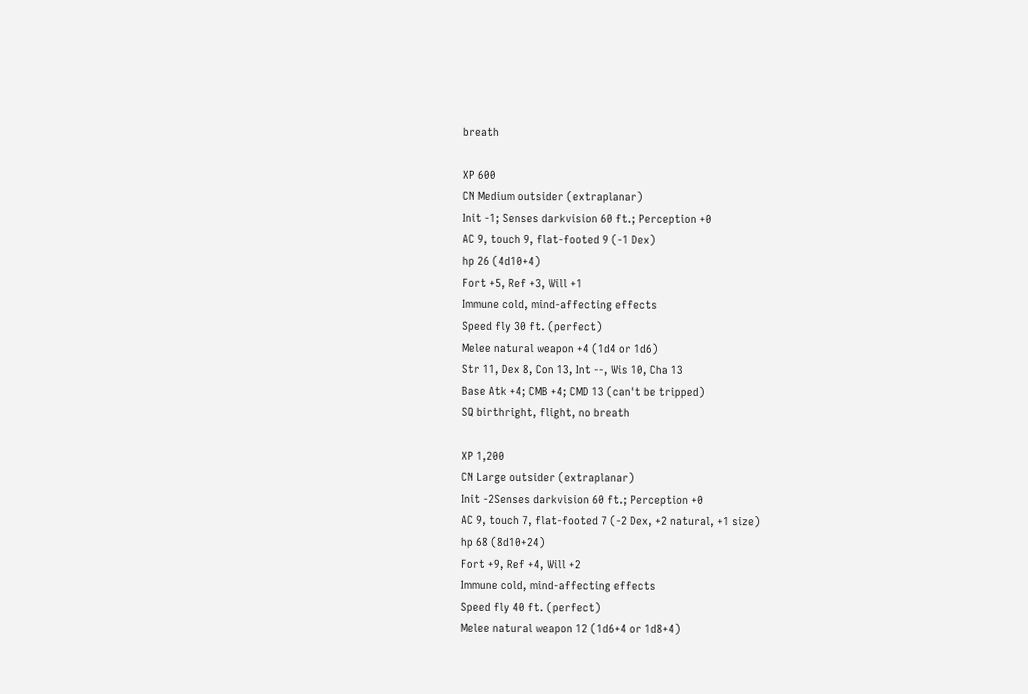breath

XP 600
CN Medium outsider (extraplanar)
Init -1; Senses darkvision 60 ft.; Perception +0
AC 9, touch 9, flat-footed 9 (-1 Dex)
hp 26 (4d10+4)
Fort +5, Ref +3, Will +1
Immune cold, mind-affecting effects
Speed fly 30 ft. (perfect)
Melee natural weapon +4 (1d4 or 1d6)
Str 11, Dex 8, Con 13, Int --, Wis 10, Cha 13
Base Atk +4; CMB +4; CMD 13 (can't be tripped)
SQ birthright, flight, no breath

XP 1,200
CN Large outsider (extraplanar)
Init -2Senses darkvision 60 ft.; Perception +0
AC 9, touch 7, flat-footed 7 (-2 Dex, +2 natural, +1 size)
hp 68 (8d10+24)
Fort +9, Ref +4, Will +2
Immune cold, mind-affecting effects
Speed fly 40 ft. (perfect)
Melee natural weapon 12 (1d6+4 or 1d8+4)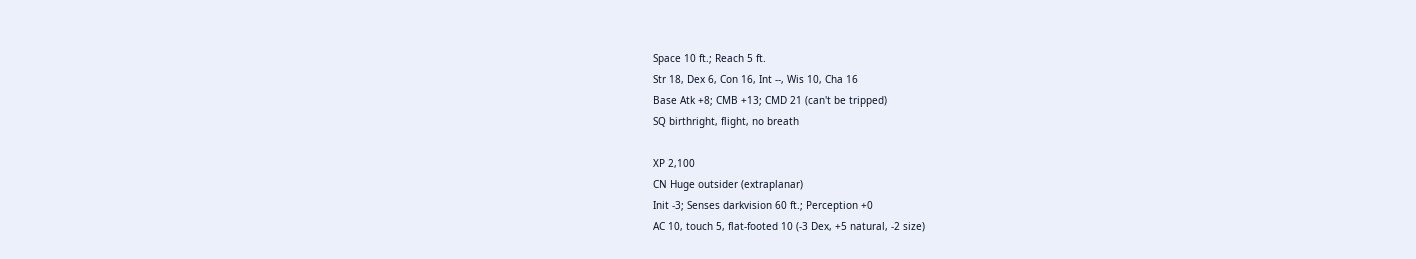Space 10 ft.; Reach 5 ft.
Str 18, Dex 6, Con 16, Int --, Wis 10, Cha 16
Base Atk +8; CMB +13; CMD 21 (can't be tripped)
SQ birthright, flight, no breath

XP 2,100
CN Huge outsider (extraplanar)
Init -3; Senses darkvision 60 ft.; Perception +0
AC 10, touch 5, flat-footed 10 (-3 Dex, +5 natural, -2 size)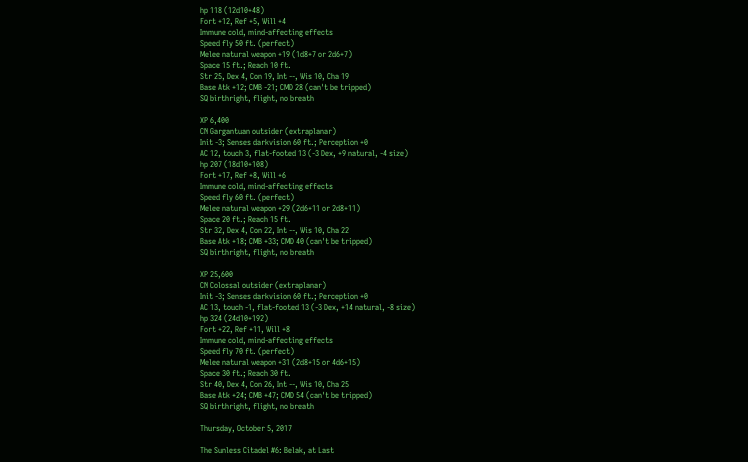hp 118 (12d10+48)
Fort +12, Ref +5, Will +4
Immune cold, mind-affecting effects
Speed fly 50 ft. (perfect)
Melee natural weapon +19 (1d8+7 or 2d6+7)
Space 15 ft.; Reach 10 ft.
Str 25, Dex 4, Con 19, Int --, Wis 10, Cha 19
Base Atk +12; CMB -21; CMD 28 (can't be tripped)
SQ birthright, flight, no breath

XP 6,400
CN Gargantuan outsider (extraplanar)
Init -3; Senses darkvision 60 ft.; Perception +0
AC 12, touch 3, flat-footed 13 (-3 Dex, +9 natural, -4 size)
hp 207 (18d10+108)
Fort +17, Ref +8, Will +6
Immune cold, mind-affecting effects
Speed fly 60 ft. (perfect)
Melee natural weapon +29 (2d6+11 or 2d8+11)
Space 20 ft.; Reach 15 ft.
Str 32, Dex 4, Con 22, Int --, Wis 10, Cha 22
Base Atk +18; CMB +33; CMD 40 (can't be tripped)
SQ birthright, flight, no breath

XP 25,600
CN Colossal outsider (extraplanar)
Init -3; Senses darkvision 60 ft.; Perception +0
AC 13, touch -1, flat-footed 13 (-3 Dex, +14 natural, -8 size)
hp 324 (24d10+192)
Fort +22, Ref +11, Will +8
Immune cold, mind-affecting effects
Speed fly 70 ft. (perfect)
Melee natural weapon +31 (2d8+15 or 4d6+15)
Space 30 ft.; Reach 30 ft.
Str 40, Dex 4, Con 26, Int --, Wis 10, Cha 25
Base Atk +24; CMB +47; CMD 54 (can't be tripped)
SQ birthright, flight, no breath

Thursday, October 5, 2017

The Sunless Citadel #6: Belak, at Last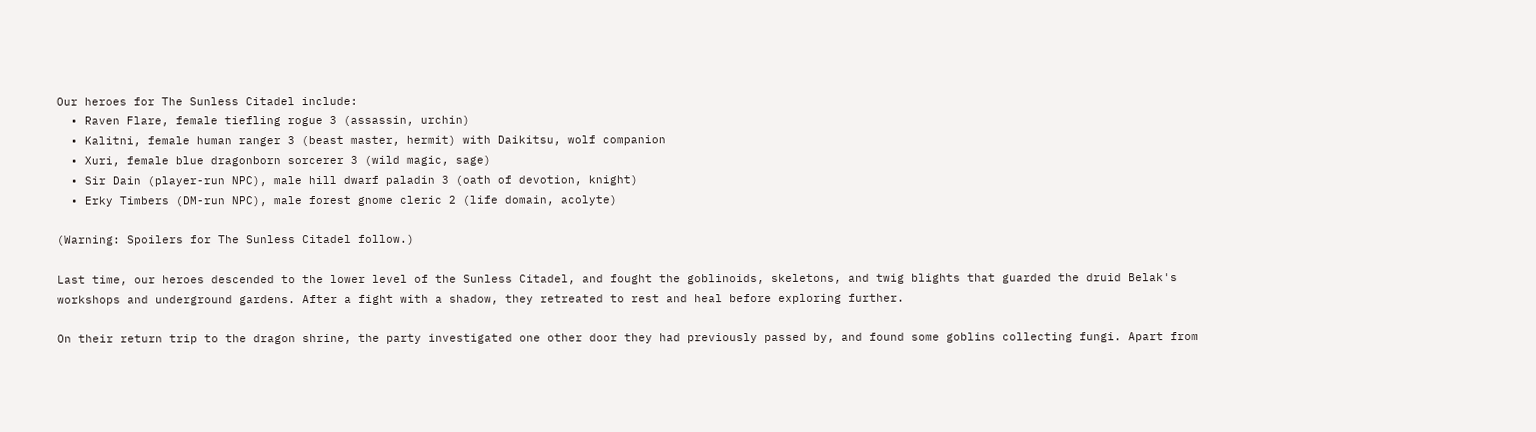Our heroes for The Sunless Citadel include:
  • Raven Flare, female tiefling rogue 3 (assassin, urchin)
  • Kalitni, female human ranger 3 (beast master, hermit) with Daikitsu, wolf companion
  • Xuri, female blue dragonborn sorcerer 3 (wild magic, sage)
  • Sir Dain (player-run NPC), male hill dwarf paladin 3 (oath of devotion, knight)
  • Erky Timbers (DM-run NPC), male forest gnome cleric 2 (life domain, acolyte)

(Warning: Spoilers for The Sunless Citadel follow.)

Last time, our heroes descended to the lower level of the Sunless Citadel, and fought the goblinoids, skeletons, and twig blights that guarded the druid Belak's workshops and underground gardens. After a fight with a shadow, they retreated to rest and heal before exploring further.

On their return trip to the dragon shrine, the party investigated one other door they had previously passed by, and found some goblins collecting fungi. Apart from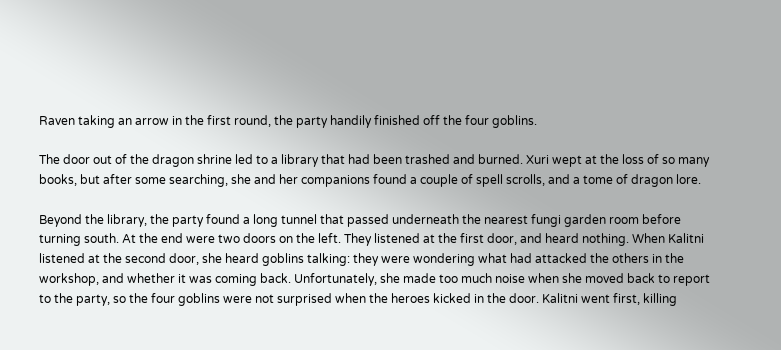Raven taking an arrow in the first round, the party handily finished off the four goblins.

The door out of the dragon shrine led to a library that had been trashed and burned. Xuri wept at the loss of so many books, but after some searching, she and her companions found a couple of spell scrolls, and a tome of dragon lore.

Beyond the library, the party found a long tunnel that passed underneath the nearest fungi garden room before turning south. At the end were two doors on the left. They listened at the first door, and heard nothing. When Kalitni listened at the second door, she heard goblins talking: they were wondering what had attacked the others in the workshop, and whether it was coming back. Unfortunately, she made too much noise when she moved back to report to the party, so the four goblins were not surprised when the heroes kicked in the door. Kalitni went first, killing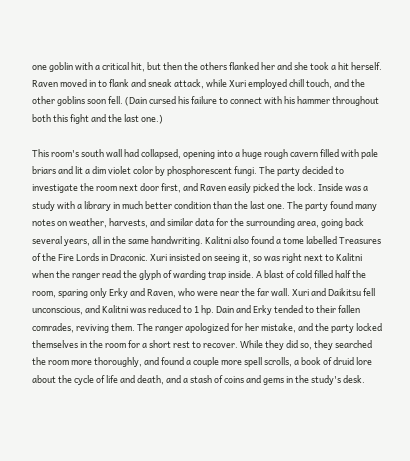one goblin with a critical hit, but then the others flanked her and she took a hit herself. Raven moved in to flank and sneak attack, while Xuri employed chill touch, and the other goblins soon fell. (Dain cursed his failure to connect with his hammer throughout both this fight and the last one.)

This room's south wall had collapsed, opening into a huge rough cavern filled with pale briars and lit a dim violet color by phosphorescent fungi. The party decided to investigate the room next door first, and Raven easily picked the lock. Inside was a study with a library in much better condition than the last one. The party found many notes on weather, harvests, and similar data for the surrounding area, going back several years, all in the same handwriting. Kalitni also found a tome labelled Treasures of the Fire Lords in Draconic. Xuri insisted on seeing it, so was right next to Kalitni when the ranger read the glyph of warding trap inside. A blast of cold filled half the room, sparing only Erky and Raven, who were near the far wall. Xuri and Daikitsu fell unconscious, and Kalitni was reduced to 1 hp. Dain and Erky tended to their fallen comrades, reviving them. The ranger apologized for her mistake, and the party locked themselves in the room for a short rest to recover. While they did so, they searched the room more thoroughly, and found a couple more spell scrolls, a book of druid lore about the cycle of life and death, and a stash of coins and gems in the study's desk.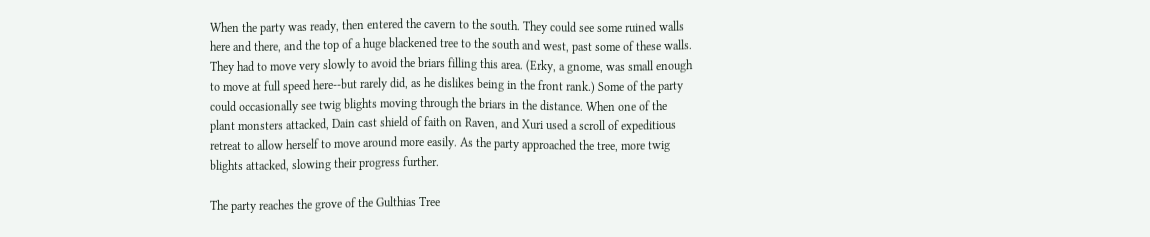When the party was ready, then entered the cavern to the south. They could see some ruined walls here and there, and the top of a huge blackened tree to the south and west, past some of these walls. They had to move very slowly to avoid the briars filling this area. (Erky, a gnome, was small enough to move at full speed here--but rarely did, as he dislikes being in the front rank.) Some of the party could occasionally see twig blights moving through the briars in the distance. When one of the plant monsters attacked, Dain cast shield of faith on Raven, and Xuri used a scroll of expeditious retreat to allow herself to move around more easily. As the party approached the tree, more twig blights attacked, slowing their progress further.

The party reaches the grove of the Gulthias Tree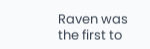Raven was the first to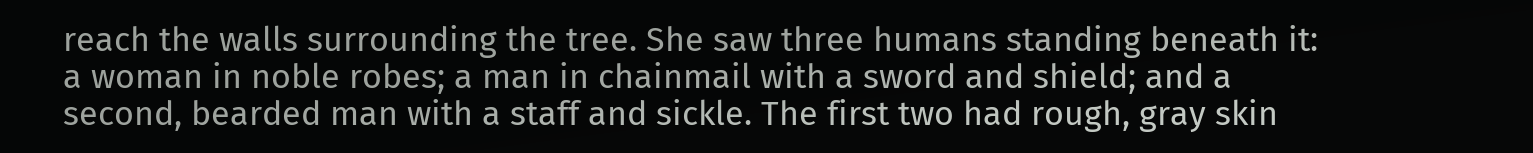reach the walls surrounding the tree. She saw three humans standing beneath it: a woman in noble robes; a man in chainmail with a sword and shield; and a second, bearded man with a staff and sickle. The first two had rough, gray skin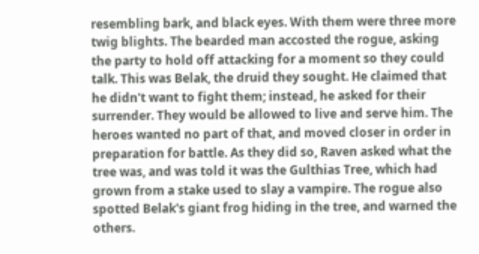resembling bark, and black eyes. With them were three more twig blights. The bearded man accosted the rogue, asking the party to hold off attacking for a moment so they could talk. This was Belak, the druid they sought. He claimed that he didn't want to fight them; instead, he asked for their surrender. They would be allowed to live and serve him. The heroes wanted no part of that, and moved closer in order in preparation for battle. As they did so, Raven asked what the tree was, and was told it was the Gulthias Tree, which had grown from a stake used to slay a vampire. The rogue also spotted Belak's giant frog hiding in the tree, and warned the others.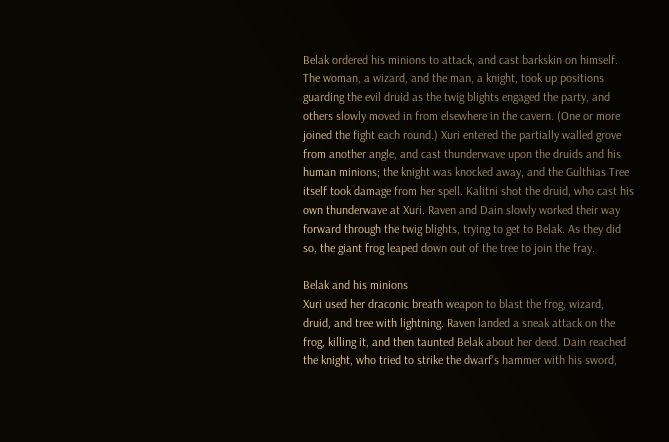Belak ordered his minions to attack, and cast barkskin on himself. The woman, a wizard, and the man, a knight, took up positions guarding the evil druid as the twig blights engaged the party, and others slowly moved in from elsewhere in the cavern. (One or more joined the fight each round.) Xuri entered the partially walled grove from another angle, and cast thunderwave upon the druids and his human minions; the knight was knocked away, and the Gulthias Tree itself took damage from her spell. Kalitni shot the druid, who cast his own thunderwave at Xuri. Raven and Dain slowly worked their way forward through the twig blights, trying to get to Belak. As they did so, the giant frog leaped down out of the tree to join the fray.

Belak and his minions
Xuri used her draconic breath weapon to blast the frog, wizard, druid, and tree with lightning. Raven landed a sneak attack on the frog, killing it, and then taunted Belak about her deed. Dain reached the knight, who tried to strike the dwarf's hammer with his sword,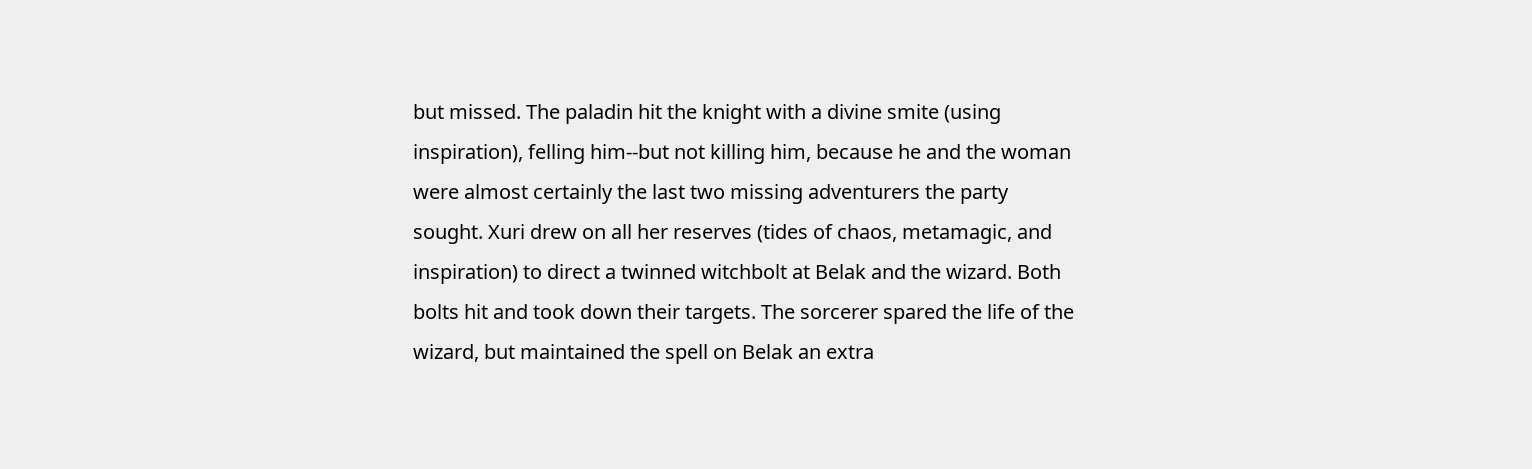but missed. The paladin hit the knight with a divine smite (using inspiration), felling him--but not killing him, because he and the woman were almost certainly the last two missing adventurers the party sought. Xuri drew on all her reserves (tides of chaos, metamagic, and inspiration) to direct a twinned witchbolt at Belak and the wizard. Both bolts hit and took down their targets. The sorcerer spared the life of the wizard, but maintained the spell on Belak an extra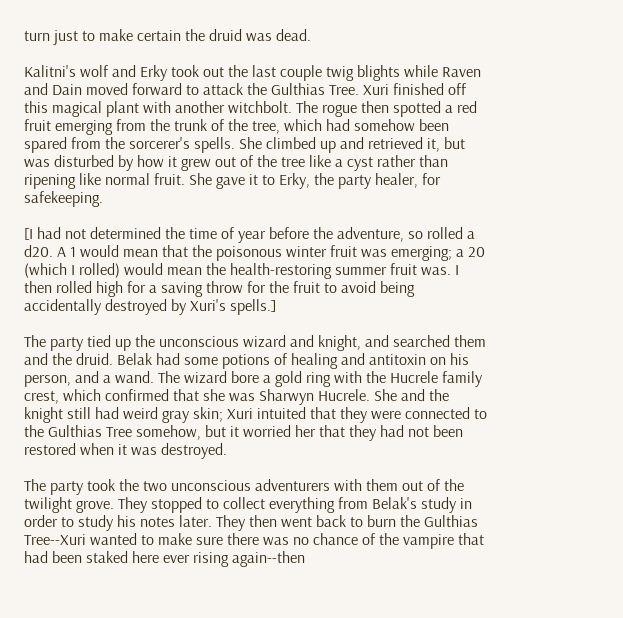turn just to make certain the druid was dead.

Kalitni's wolf and Erky took out the last couple twig blights while Raven and Dain moved forward to attack the Gulthias Tree. Xuri finished off this magical plant with another witchbolt. The rogue then spotted a red fruit emerging from the trunk of the tree, which had somehow been spared from the sorcerer's spells. She climbed up and retrieved it, but was disturbed by how it grew out of the tree like a cyst rather than ripening like normal fruit. She gave it to Erky, the party healer, for safekeeping.

[I had not determined the time of year before the adventure, so rolled a d20. A 1 would mean that the poisonous winter fruit was emerging; a 20 (which I rolled) would mean the health-restoring summer fruit was. I then rolled high for a saving throw for the fruit to avoid being accidentally destroyed by Xuri's spells.]

The party tied up the unconscious wizard and knight, and searched them and the druid. Belak had some potions of healing and antitoxin on his person, and a wand. The wizard bore a gold ring with the Hucrele family crest, which confirmed that she was Sharwyn Hucrele. She and the knight still had weird gray skin; Xuri intuited that they were connected to the Gulthias Tree somehow, but it worried her that they had not been restored when it was destroyed.

The party took the two unconscious adventurers with them out of the twilight grove. They stopped to collect everything from Belak's study in order to study his notes later. They then went back to burn the Gulthias Tree--Xuri wanted to make sure there was no chance of the vampire that had been staked here ever rising again--then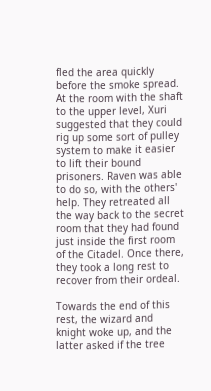fled the area quickly before the smoke spread. At the room with the shaft to the upper level, Xuri suggested that they could rig up some sort of pulley system to make it easier to lift their bound prisoners. Raven was able to do so, with the others' help. They retreated all the way back to the secret room that they had found just inside the first room of the Citadel. Once there, they took a long rest to recover from their ordeal.

Towards the end of this rest, the wizard and knight woke up, and the latter asked if the tree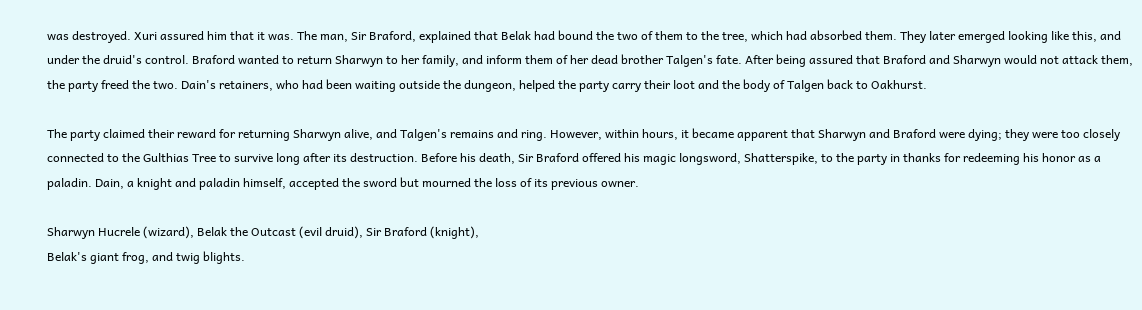was destroyed. Xuri assured him that it was. The man, Sir Braford, explained that Belak had bound the two of them to the tree, which had absorbed them. They later emerged looking like this, and under the druid's control. Braford wanted to return Sharwyn to her family, and inform them of her dead brother Talgen's fate. After being assured that Braford and Sharwyn would not attack them, the party freed the two. Dain's retainers, who had been waiting outside the dungeon, helped the party carry their loot and the body of Talgen back to Oakhurst.

The party claimed their reward for returning Sharwyn alive, and Talgen's remains and ring. However, within hours, it became apparent that Sharwyn and Braford were dying; they were too closely connected to the Gulthias Tree to survive long after its destruction. Before his death, Sir Braford offered his magic longsword, Shatterspike, to the party in thanks for redeeming his honor as a paladin. Dain, a knight and paladin himself, accepted the sword but mourned the loss of its previous owner.

Sharwyn Hucrele (wizard), Belak the Outcast (evil druid), Sir Braford (knight),
Belak's giant frog, and twig blights.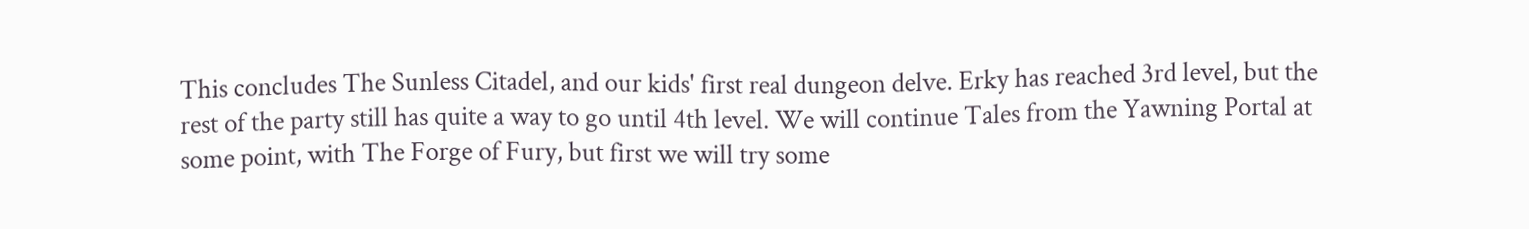This concludes The Sunless Citadel, and our kids' first real dungeon delve. Erky has reached 3rd level, but the rest of the party still has quite a way to go until 4th level. We will continue Tales from the Yawning Portal at some point, with The Forge of Fury, but first we will try some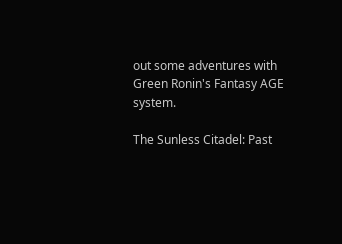out some adventures with Green Ronin's Fantasy AGE system.

The Sunless Citadel: Past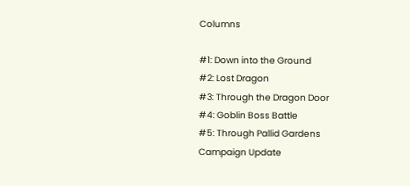Columns

#1: Down into the Ground
#2: Lost Dragon
#3: Through the Dragon Door
#4: Goblin Boss Battle
#5: Through Pallid Gardens
Campaign Update